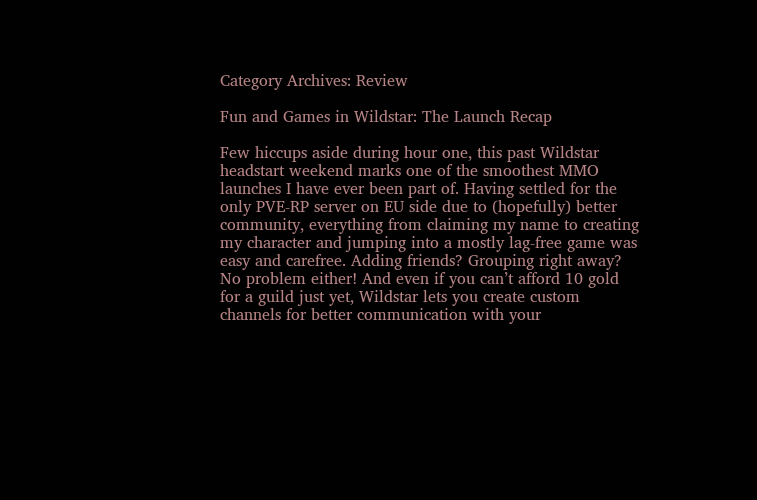Category Archives: Review

Fun and Games in Wildstar: The Launch Recap

Few hiccups aside during hour one, this past Wildstar headstart weekend marks one of the smoothest MMO launches I have ever been part of. Having settled for the only PVE-RP server on EU side due to (hopefully) better community, everything from claiming my name to creating my character and jumping into a mostly lag-free game was easy and carefree. Adding friends? Grouping right away? No problem either! And even if you can’t afford 10 gold for a guild just yet, Wildstar lets you create custom channels for better communication with your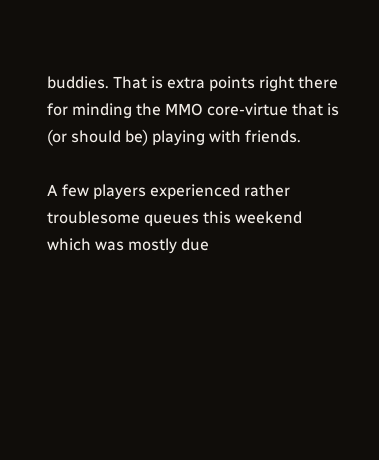buddies. That is extra points right there for minding the MMO core-virtue that is (or should be) playing with friends.

A few players experienced rather troublesome queues this weekend which was mostly due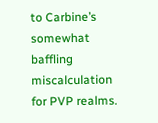to Carbine’s somewhat baffling miscalculation for PVP realms.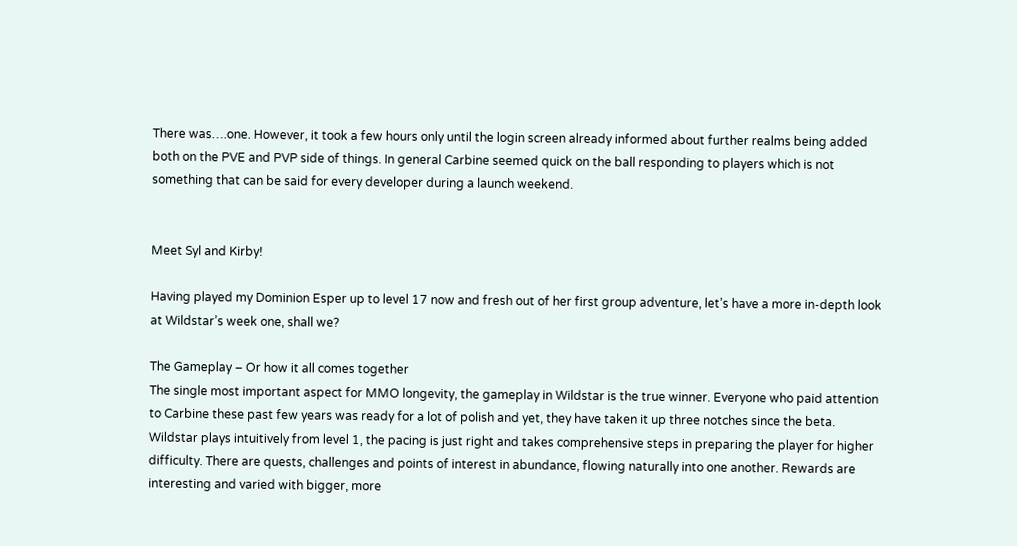There was….one. However, it took a few hours only until the login screen already informed about further realms being added both on the PVE and PVP side of things. In general Carbine seemed quick on the ball responding to players which is not something that can be said for every developer during a launch weekend.


Meet Syl and Kirby!

Having played my Dominion Esper up to level 17 now and fresh out of her first group adventure, let’s have a more in-depth look at Wildstar’s week one, shall we?

The Gameplay – Or how it all comes together
The single most important aspect for MMO longevity, the gameplay in Wildstar is the true winner. Everyone who paid attention to Carbine these past few years was ready for a lot of polish and yet, they have taken it up three notches since the beta. Wildstar plays intuitively from level 1, the pacing is just right and takes comprehensive steps in preparing the player for higher difficulty. There are quests, challenges and points of interest in abundance, flowing naturally into one another. Rewards are interesting and varied with bigger, more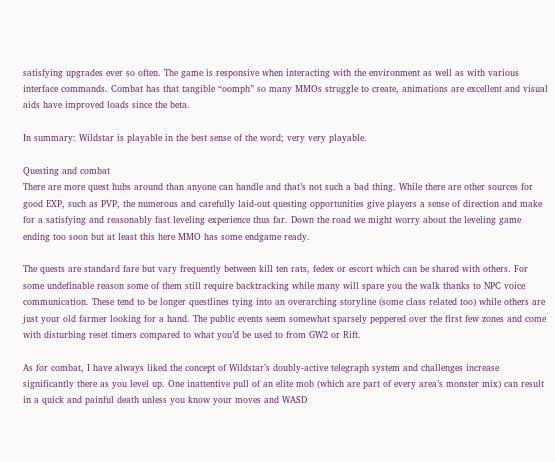satisfying upgrades ever so often. The game is responsive when interacting with the environment as well as with various interface commands. Combat has that tangible “oomph” so many MMOs struggle to create, animations are excellent and visual aids have improved loads since the beta.

In summary: Wildstar is playable in the best sense of the word; very very playable.

Questing and combat
There are more quest hubs around than anyone can handle and that’s not such a bad thing. While there are other sources for good EXP, such as PVP, the numerous and carefully laid-out questing opportunities give players a sense of direction and make for a satisfying and reasonably fast leveling experience thus far. Down the road we might worry about the leveling game ending too soon but at least this here MMO has some endgame ready.

The quests are standard fare but vary frequently between kill ten rats, fedex or escort which can be shared with others. For some undefinable reason some of them still require backtracking while many will spare you the walk thanks to NPC voice communication. These tend to be longer questlines tying into an overarching storyline (some class related too) while others are just your old farmer looking for a hand. The public events seem somewhat sparsely peppered over the first few zones and come with disturbing reset timers compared to what you’d be used to from GW2 or Rift.

As for combat, I have always liked the concept of Wildstar’s doubly-active telegraph system and challenges increase significantly there as you level up. One inattentive pull of an elite mob (which are part of every area’s monster mix) can result in a quick and painful death unless you know your moves and WASD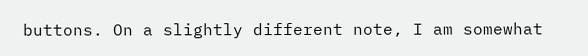buttons. On a slightly different note, I am somewhat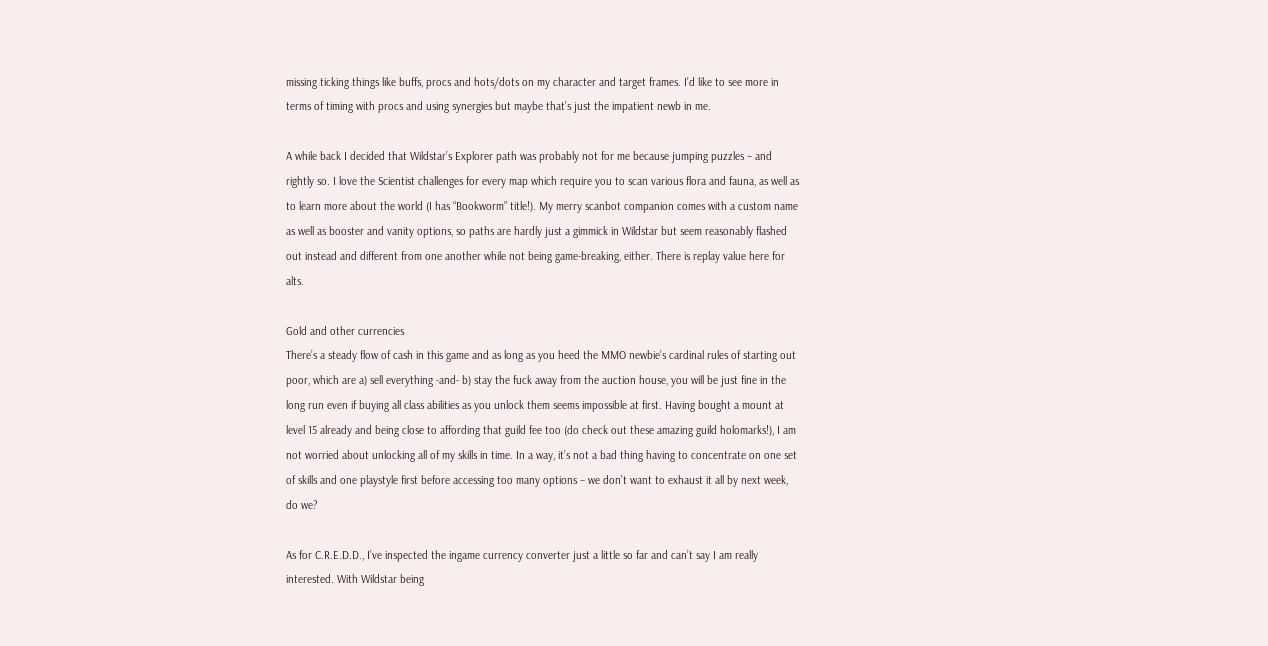missing ticking things like buffs, procs and hots/dots on my character and target frames. I’d like to see more in terms of timing with procs and using synergies but maybe that’s just the impatient newb in me.

A while back I decided that Wildstar’s Explorer path was probably not for me because jumping puzzles – and rightly so. I love the Scientist challenges for every map which require you to scan various flora and fauna, as well as to learn more about the world (I has “Bookworm” title!). My merry scanbot companion comes with a custom name as well as booster and vanity options, so paths are hardly just a gimmick in Wildstar but seem reasonably flashed out instead and different from one another while not being game-breaking, either. There is replay value here for alts.

Gold and other currencies
There’s a steady flow of cash in this game and as long as you heed the MMO newbie’s cardinal rules of starting out poor, which are a) sell everything -and- b) stay the fuck away from the auction house, you will be just fine in the long run even if buying all class abilities as you unlock them seems impossible at first. Having bought a mount at level 15 already and being close to affording that guild fee too (do check out these amazing guild holomarks!), I am not worried about unlocking all of my skills in time. In a way, it’s not a bad thing having to concentrate on one set of skills and one playstyle first before accessing too many options – we don’t want to exhaust it all by next week, do we?

As for C.R.E.D.D., I’ve inspected the ingame currency converter just a little so far and can’t say I am really interested. With Wildstar being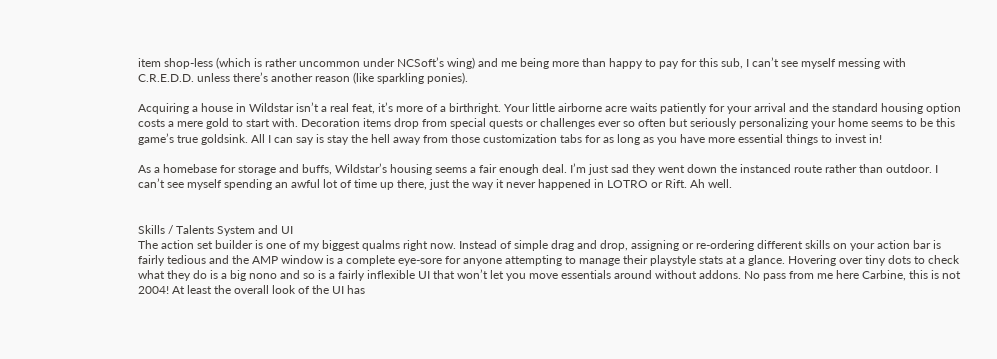item shop-less (which is rather uncommon under NCSoft’s wing) and me being more than happy to pay for this sub, I can’t see myself messing with C.R.E.D.D. unless there’s another reason (like sparkling ponies).

Acquiring a house in Wildstar isn’t a real feat, it’s more of a birthright. Your little airborne acre waits patiently for your arrival and the standard housing option costs a mere gold to start with. Decoration items drop from special quests or challenges ever so often but seriously personalizing your home seems to be this game’s true goldsink. All I can say is stay the hell away from those customization tabs for as long as you have more essential things to invest in!

As a homebase for storage and buffs, Wildstar’s housing seems a fair enough deal. I’m just sad they went down the instanced route rather than outdoor. I can’t see myself spending an awful lot of time up there, just the way it never happened in LOTRO or Rift. Ah well.


Skills / Talents System and UI
The action set builder is one of my biggest qualms right now. Instead of simple drag and drop, assigning or re-ordering different skills on your action bar is fairly tedious and the AMP window is a complete eye-sore for anyone attempting to manage their playstyle stats at a glance. Hovering over tiny dots to check what they do is a big nono and so is a fairly inflexible UI that won’t let you move essentials around without addons. No pass from me here Carbine, this is not 2004! At least the overall look of the UI has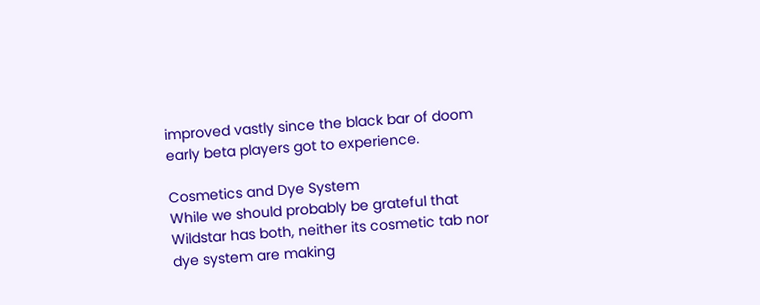improved vastly since the black bar of doom early beta players got to experience.

Cosmetics and Dye System
While we should probably be grateful that Wildstar has both, neither its cosmetic tab nor dye system are making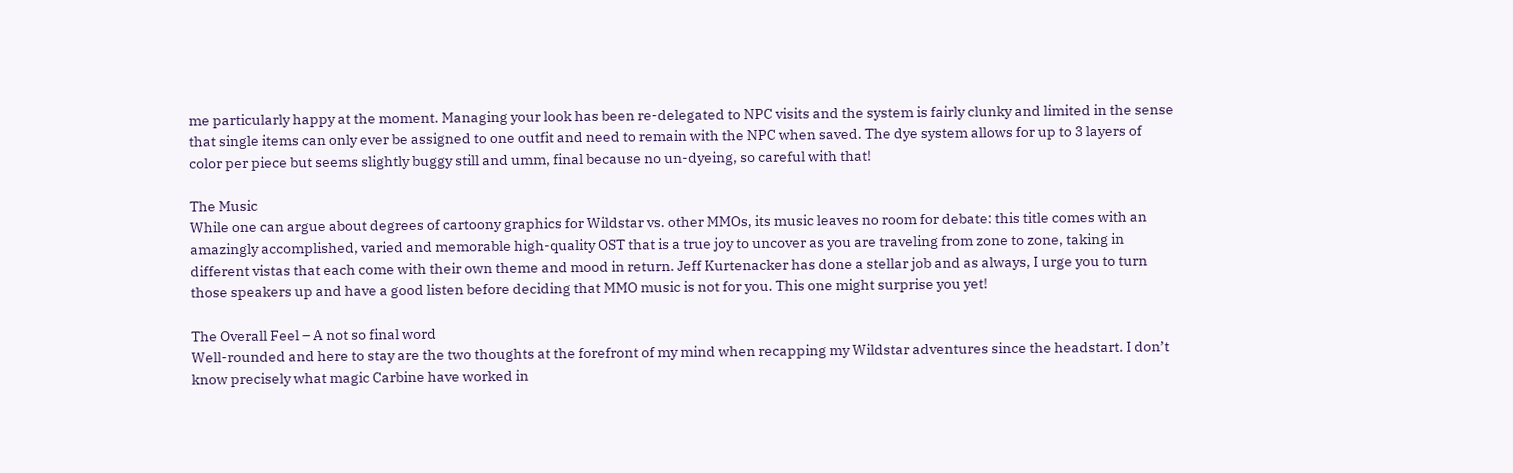me particularly happy at the moment. Managing your look has been re-delegated to NPC visits and the system is fairly clunky and limited in the sense that single items can only ever be assigned to one outfit and need to remain with the NPC when saved. The dye system allows for up to 3 layers of color per piece but seems slightly buggy still and umm, final because no un-dyeing, so careful with that!

The Music
While one can argue about degrees of cartoony graphics for Wildstar vs. other MMOs, its music leaves no room for debate: this title comes with an amazingly accomplished, varied and memorable high-quality OST that is a true joy to uncover as you are traveling from zone to zone, taking in different vistas that each come with their own theme and mood in return. Jeff Kurtenacker has done a stellar job and as always, I urge you to turn those speakers up and have a good listen before deciding that MMO music is not for you. This one might surprise you yet!

The Overall Feel – A not so final word
Well-rounded and here to stay are the two thoughts at the forefront of my mind when recapping my Wildstar adventures since the headstart. I don’t know precisely what magic Carbine have worked in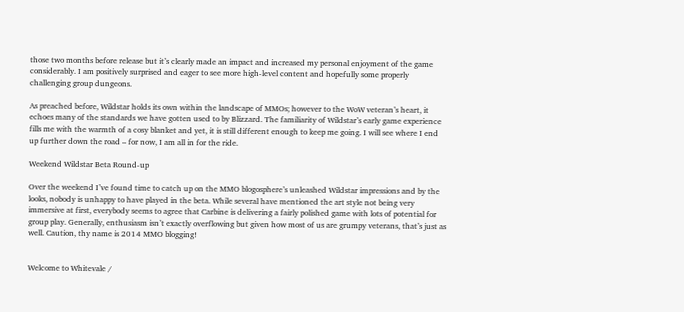those two months before release but it’s clearly made an impact and increased my personal enjoyment of the game considerably. I am positively surprised and eager to see more high-level content and hopefully some properly challenging group dungeons.

As preached before, Wildstar holds its own within the landscape of MMOs; however to the WoW veteran’s heart, it echoes many of the standards we have gotten used to by Blizzard. The familiarity of Wildstar’s early game experience fills me with the warmth of a cosy blanket and yet, it is still different enough to keep me going. I will see where I end up further down the road – for now, I am all in for the ride.

Weekend Wildstar Beta Round-up

Over the weekend I’ve found time to catch up on the MMO blogosphere’s unleashed Wildstar impressions and by the looks, nobody is unhappy to have played in the beta. While several have mentioned the art style not being very immersive at first, everybody seems to agree that Carbine is delivering a fairly polished game with lots of potential for group play. Generally, enthusiasm isn’t exactly overflowing but given how most of us are grumpy veterans, that’s just as well. Caution, thy name is 2014 MMO blogging!


Welcome to Whitevale /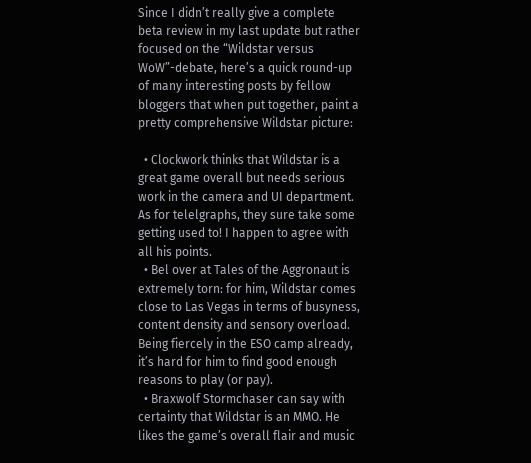Since I didn’t really give a complete beta review in my last update but rather focused on the “Wildstar versus WoW”-debate, here’s a quick round-up of many interesting posts by fellow bloggers that when put together, paint a pretty comprehensive Wildstar picture:

  • Clockwork thinks that Wildstar is a great game overall but needs serious work in the camera and UI department. As for telelgraphs, they sure take some getting used to! I happen to agree with all his points.
  • Bel over at Tales of the Aggronaut is extremely torn: for him, Wildstar comes close to Las Vegas in terms of busyness, content density and sensory overload. Being fiercely in the ESO camp already, it’s hard for him to find good enough reasons to play (or pay).
  • Braxwolf Stormchaser can say with certainty that Wildstar is an MMO. He likes the game’s overall flair and music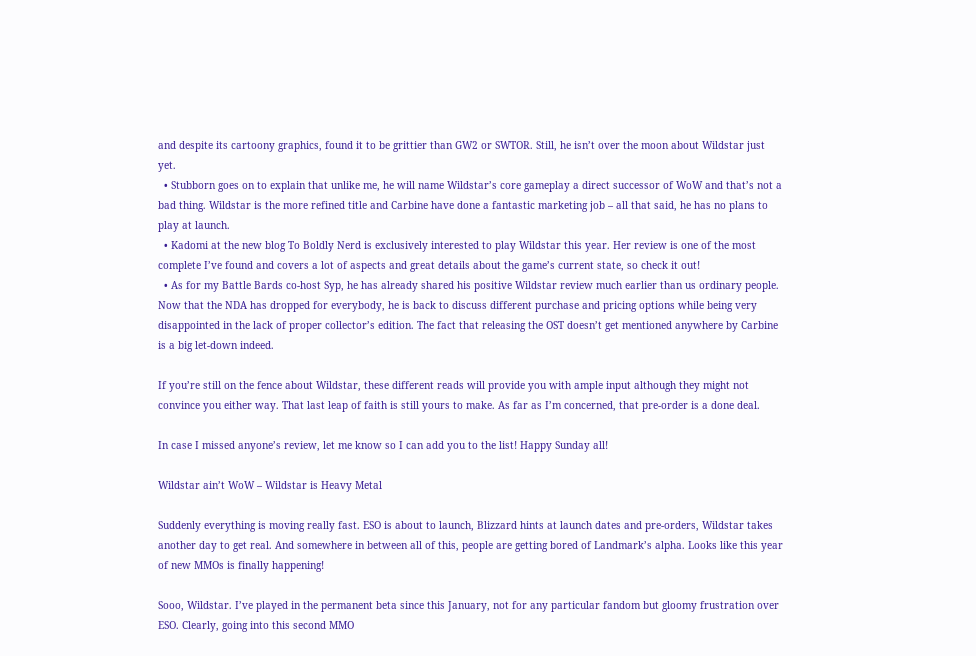and despite its cartoony graphics, found it to be grittier than GW2 or SWTOR. Still, he isn’t over the moon about Wildstar just yet.
  • Stubborn goes on to explain that unlike me, he will name Wildstar’s core gameplay a direct successor of WoW and that’s not a bad thing. Wildstar is the more refined title and Carbine have done a fantastic marketing job – all that said, he has no plans to play at launch.
  • Kadomi at the new blog To Boldly Nerd is exclusively interested to play Wildstar this year. Her review is one of the most complete I’ve found and covers a lot of aspects and great details about the game’s current state, so check it out!
  • As for my Battle Bards co-host Syp, he has already shared his positive Wildstar review much earlier than us ordinary people. Now that the NDA has dropped for everybody, he is back to discuss different purchase and pricing options while being very disappointed in the lack of proper collector’s edition. The fact that releasing the OST doesn’t get mentioned anywhere by Carbine is a big let-down indeed.

If you’re still on the fence about Wildstar, these different reads will provide you with ample input although they might not convince you either way. That last leap of faith is still yours to make. As far as I’m concerned, that pre-order is a done deal.

In case I missed anyone’s review, let me know so I can add you to the list! Happy Sunday all!

Wildstar ain’t WoW – Wildstar is Heavy Metal

Suddenly everything is moving really fast. ESO is about to launch, Blizzard hints at launch dates and pre-orders, Wildstar takes another day to get real. And somewhere in between all of this, people are getting bored of Landmark’s alpha. Looks like this year of new MMOs is finally happening!

Sooo, Wildstar. I’ve played in the permanent beta since this January, not for any particular fandom but gloomy frustration over ESO. Clearly, going into this second MMO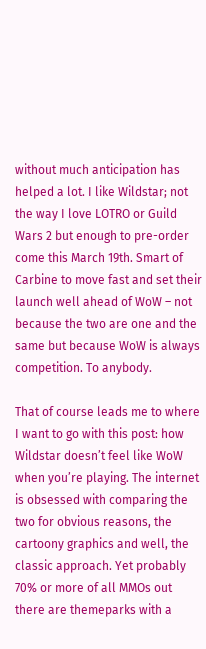without much anticipation has helped a lot. I like Wildstar; not the way I love LOTRO or Guild Wars 2 but enough to pre-order come this March 19th. Smart of Carbine to move fast and set their launch well ahead of WoW – not because the two are one and the same but because WoW is always competition. To anybody.

That of course leads me to where I want to go with this post: how Wildstar doesn’t feel like WoW when you’re playing. The internet is obsessed with comparing the two for obvious reasons, the cartoony graphics and well, the classic approach. Yet probably 70% or more of all MMOs out there are themeparks with a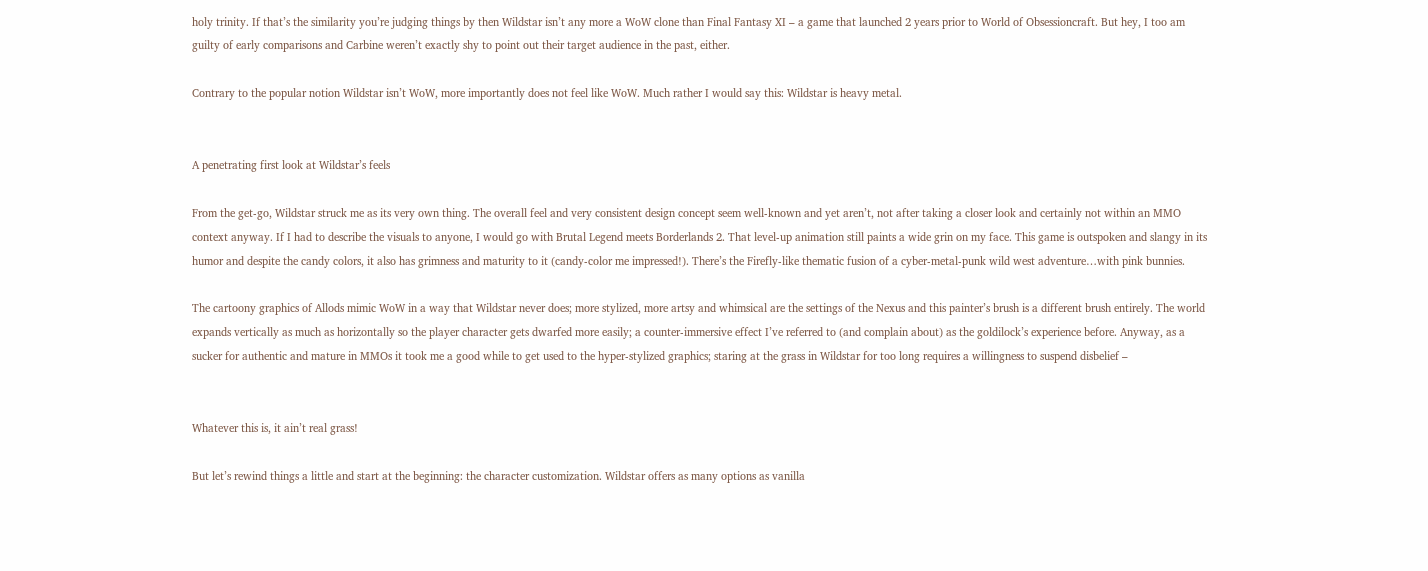holy trinity. If that’s the similarity you’re judging things by then Wildstar isn’t any more a WoW clone than Final Fantasy XI – a game that launched 2 years prior to World of Obsessioncraft. But hey, I too am guilty of early comparisons and Carbine weren’t exactly shy to point out their target audience in the past, either.

Contrary to the popular notion Wildstar isn’t WoW, more importantly does not feel like WoW. Much rather I would say this: Wildstar is heavy metal.


A penetrating first look at Wildstar’s feels

From the get-go, Wildstar struck me as its very own thing. The overall feel and very consistent design concept seem well-known and yet aren’t, not after taking a closer look and certainly not within an MMO context anyway. If I had to describe the visuals to anyone, I would go with Brutal Legend meets Borderlands 2. That level-up animation still paints a wide grin on my face. This game is outspoken and slangy in its humor and despite the candy colors, it also has grimness and maturity to it (candy-color me impressed!). There’s the Firefly-like thematic fusion of a cyber-metal-punk wild west adventure…with pink bunnies.

The cartoony graphics of Allods mimic WoW in a way that Wildstar never does; more stylized, more artsy and whimsical are the settings of the Nexus and this painter’s brush is a different brush entirely. The world expands vertically as much as horizontally so the player character gets dwarfed more easily; a counter-immersive effect I’ve referred to (and complain about) as the goldilock’s experience before. Anyway, as a sucker for authentic and mature in MMOs it took me a good while to get used to the hyper-stylized graphics; staring at the grass in Wildstar for too long requires a willingness to suspend disbelief –


Whatever this is, it ain’t real grass!

But let’s rewind things a little and start at the beginning: the character customization. Wildstar offers as many options as vanilla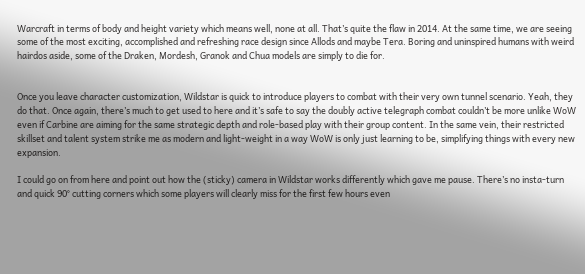Warcraft in terms of body and height variety which means well, none at all. That’s quite the flaw in 2014. At the same time, we are seeing some of the most exciting, accomplished and refreshing race design since Allods and maybe Tera. Boring and uninspired humans with weird hairdos aside, some of the Draken, Mordesh, Granok and Chua models are simply to die for.


Once you leave character customization, Wildstar is quick to introduce players to combat with their very own tunnel scenario. Yeah, they do that. Once again, there’s much to get used to here and it’s safe to say the doubly active telegraph combat couldn’t be more unlike WoW even if Carbine are aiming for the same strategic depth and role-based play with their group content. In the same vein, their restricted skillset and talent system strike me as modern and light-weight in a way WoW is only just learning to be, simplifying things with every new expansion.

I could go on from here and point out how the (sticky) camera in Wildstar works differently which gave me pause. There’s no insta-turn and quick 90° cutting corners which some players will clearly miss for the first few hours even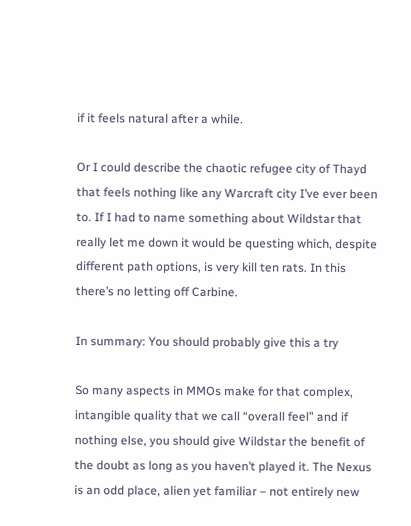if it feels natural after a while.

Or I could describe the chaotic refugee city of Thayd that feels nothing like any Warcraft city I’ve ever been to. If I had to name something about Wildstar that really let me down it would be questing which, despite different path options, is very kill ten rats. In this there’s no letting off Carbine.

In summary: You should probably give this a try

So many aspects in MMOs make for that complex, intangible quality that we call “overall feel” and if nothing else, you should give Wildstar the benefit of the doubt as long as you haven’t played it. The Nexus is an odd place, alien yet familiar – not entirely new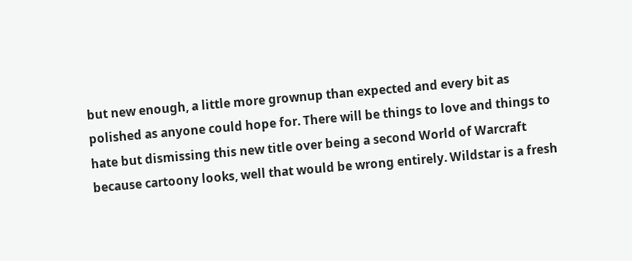but new enough, a little more grownup than expected and every bit as polished as anyone could hope for. There will be things to love and things to hate but dismissing this new title over being a second World of Warcraft because cartoony looks, well that would be wrong entirely. Wildstar is a fresh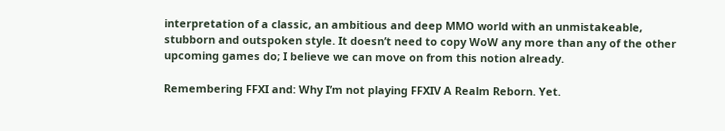interpretation of a classic, an ambitious and deep MMO world with an unmistakeable, stubborn and outspoken style. It doesn’t need to copy WoW any more than any of the other upcoming games do; I believe we can move on from this notion already.

Remembering FFXI and: Why I’m not playing FFXIV A Realm Reborn. Yet.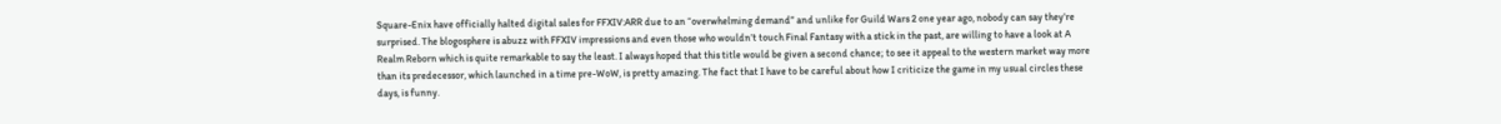Square-Enix have officially halted digital sales for FFXIV:ARR due to an “overwhelming demand” and unlike for Guild Wars 2 one year ago, nobody can say they’re surprised. The blogosphere is abuzz with FFXIV impressions and even those who wouldn’t touch Final Fantasy with a stick in the past, are willing to have a look at A Realm Reborn which is quite remarkable to say the least. I always hoped that this title would be given a second chance; to see it appeal to the western market way more than its predecessor, which launched in a time pre-WoW, is pretty amazing. The fact that I have to be careful about how I criticize the game in my usual circles these days, is funny.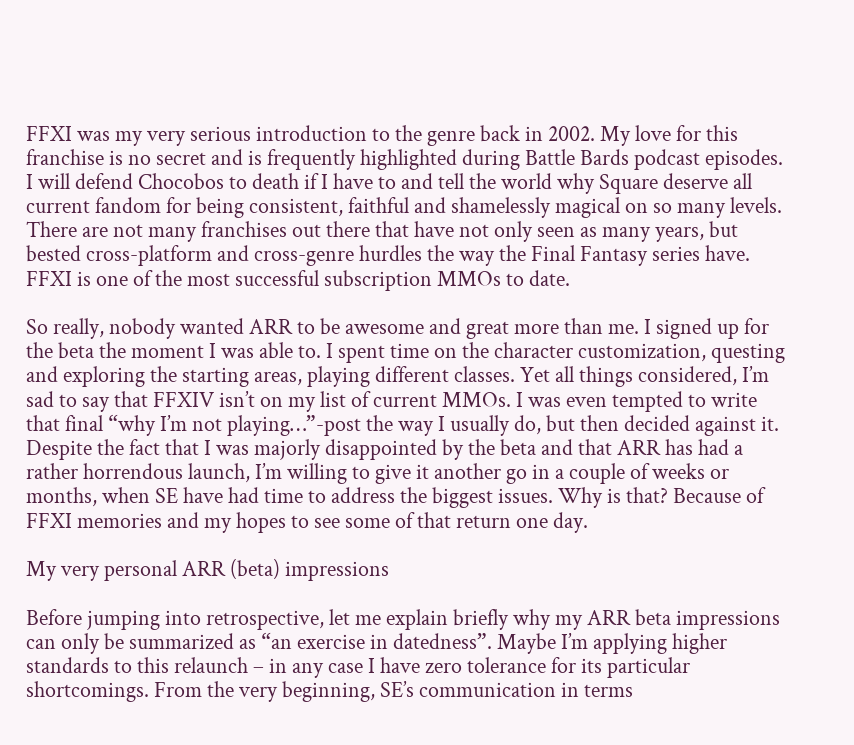FFXI was my very serious introduction to the genre back in 2002. My love for this franchise is no secret and is frequently highlighted during Battle Bards podcast episodes. I will defend Chocobos to death if I have to and tell the world why Square deserve all current fandom for being consistent, faithful and shamelessly magical on so many levels. There are not many franchises out there that have not only seen as many years, but bested cross-platform and cross-genre hurdles the way the Final Fantasy series have. FFXI is one of the most successful subscription MMOs to date.

So really, nobody wanted ARR to be awesome and great more than me. I signed up for the beta the moment I was able to. I spent time on the character customization, questing and exploring the starting areas, playing different classes. Yet all things considered, I’m sad to say that FFXIV isn’t on my list of current MMOs. I was even tempted to write that final “why I’m not playing…”-post the way I usually do, but then decided against it. Despite the fact that I was majorly disappointed by the beta and that ARR has had a rather horrendous launch, I’m willing to give it another go in a couple of weeks or months, when SE have had time to address the biggest issues. Why is that? Because of FFXI memories and my hopes to see some of that return one day.

My very personal ARR (beta) impressions

Before jumping into retrospective, let me explain briefly why my ARR beta impressions can only be summarized as “an exercise in datedness”. Maybe I’m applying higher standards to this relaunch – in any case I have zero tolerance for its particular shortcomings. From the very beginning, SE’s communication in terms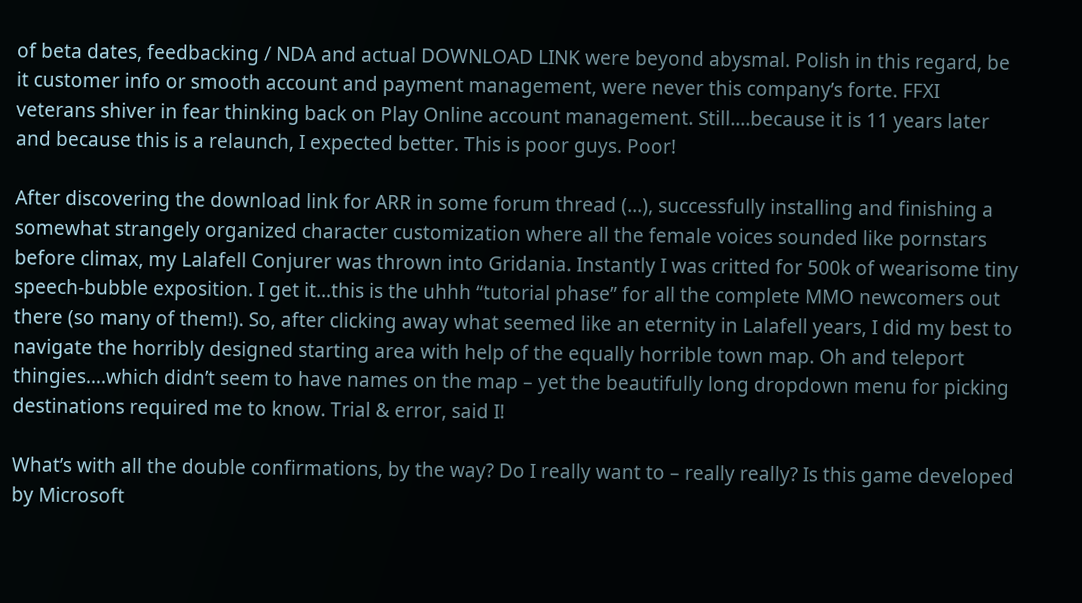of beta dates, feedbacking / NDA and actual DOWNLOAD LINK were beyond abysmal. Polish in this regard, be it customer info or smooth account and payment management, were never this company’s forte. FFXI veterans shiver in fear thinking back on Play Online account management. Still….because it is 11 years later and because this is a relaunch, I expected better. This is poor guys. Poor!

After discovering the download link for ARR in some forum thread (…), successfully installing and finishing a somewhat strangely organized character customization where all the female voices sounded like pornstars before climax, my Lalafell Conjurer was thrown into Gridania. Instantly I was critted for 500k of wearisome tiny speech-bubble exposition. I get it…this is the uhhh “tutorial phase” for all the complete MMO newcomers out there (so many of them!). So, after clicking away what seemed like an eternity in Lalafell years, I did my best to navigate the horribly designed starting area with help of the equally horrible town map. Oh and teleport thingies….which didn’t seem to have names on the map – yet the beautifully long dropdown menu for picking destinations required me to know. Trial & error, said I!

What’s with all the double confirmations, by the way? Do I really want to – really really? Is this game developed by Microsoft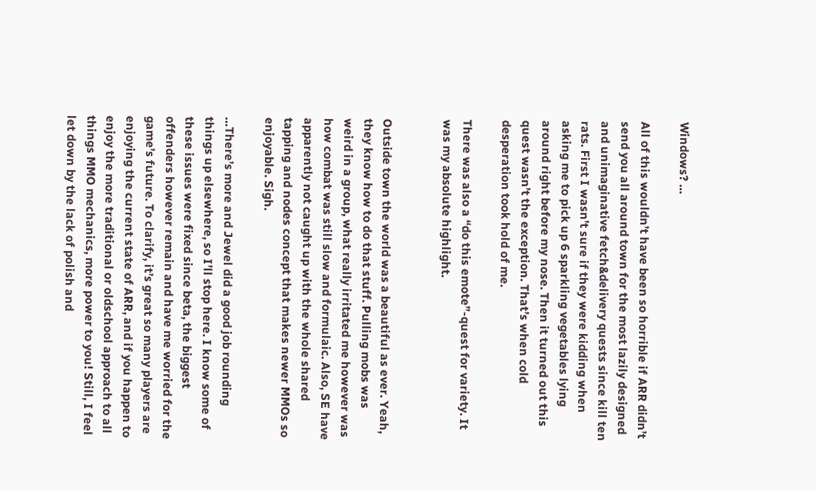Windows? …

All of this wouldn’t have been so horrible if ARR didn’t send you all around town for the most lazily designed and unimaginative fetch&delivery quests since kill ten rats. First I wasn’t sure if they were kidding when asking me to pick up 6 sparkling vegetables lying around right before my nose. Then it turned out this quest wasn’t the exception. That’s when cold desperation took hold of me.

There was also a “do this emote”-quest for variety. It was my absolute highlight.


Outside town the world was a beautiful as ever. Yeah, they know how to do that stuff. Pulling mobs was weird in a group, what really irritated me however was how combat was still slow and formulaic. Also, SE have apparently not caught up with the whole shared tapping and nodes concept that makes newer MMOs so enjoyable. Sigh.

…There’s more and Jewel did a good job rounding things up elsewhere, so I’ll stop here. I know some of these issues were fixed since beta, the biggest offenders however remain and have me worried for the game’s future. To clarify, it’s great so many players are enjoying the current state of ARR, and if you happen to enjoy the more traditional or oldschool approach to all things MMO mechanics, more power to you! Still, I feel let down by the lack of polish and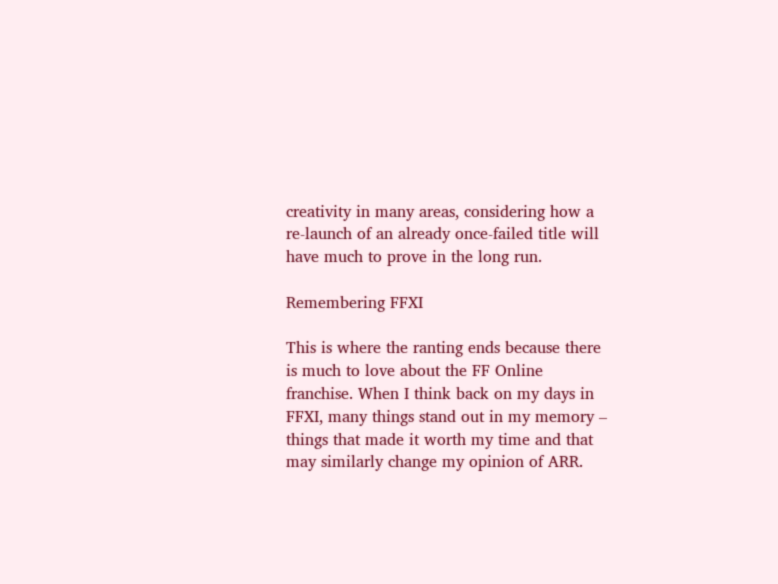creativity in many areas, considering how a re-launch of an already once-failed title will have much to prove in the long run.

Remembering FFXI

This is where the ranting ends because there is much to love about the FF Online franchise. When I think back on my days in FFXI, many things stand out in my memory – things that made it worth my time and that may similarly change my opinion of ARR.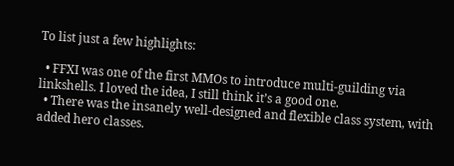To list just a few highlights:

  • FFXI was one of the first MMOs to introduce multi-guilding via linkshells. I loved the idea, I still think it’s a good one.
  • There was the insanely well-designed and flexible class system, with added hero classes.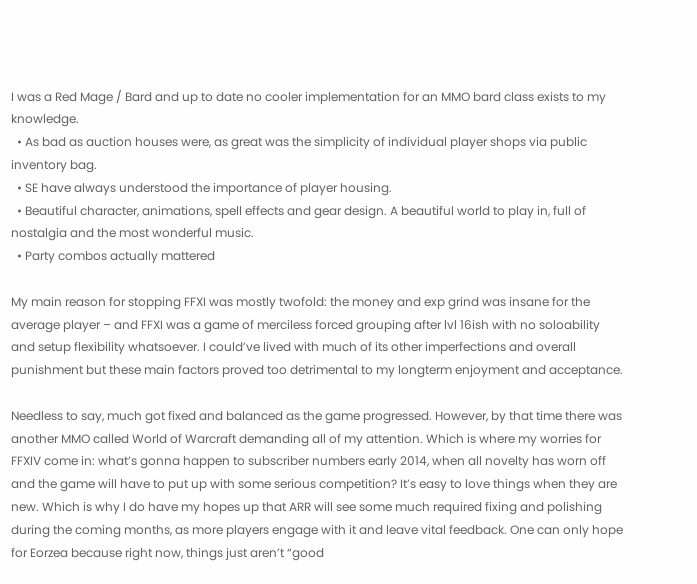I was a Red Mage / Bard and up to date no cooler implementation for an MMO bard class exists to my knowledge.
  • As bad as auction houses were, as great was the simplicity of individual player shops via public inventory bag.
  • SE have always understood the importance of player housing.
  • Beautiful character, animations, spell effects and gear design. A beautiful world to play in, full of nostalgia and the most wonderful music.
  • Party combos actually mattered

My main reason for stopping FFXI was mostly twofold: the money and exp grind was insane for the average player – and FFXI was a game of merciless forced grouping after lvl 16ish with no soloability and setup flexibility whatsoever. I could’ve lived with much of its other imperfections and overall punishment but these main factors proved too detrimental to my longterm enjoyment and acceptance.

Needless to say, much got fixed and balanced as the game progressed. However, by that time there was another MMO called World of Warcraft demanding all of my attention. Which is where my worries for FFXIV come in: what’s gonna happen to subscriber numbers early 2014, when all novelty has worn off and the game will have to put up with some serious competition? It’s easy to love things when they are new. Which is why I do have my hopes up that ARR will see some much required fixing and polishing during the coming months, as more players engage with it and leave vital feedback. One can only hope for Eorzea because right now, things just aren’t “good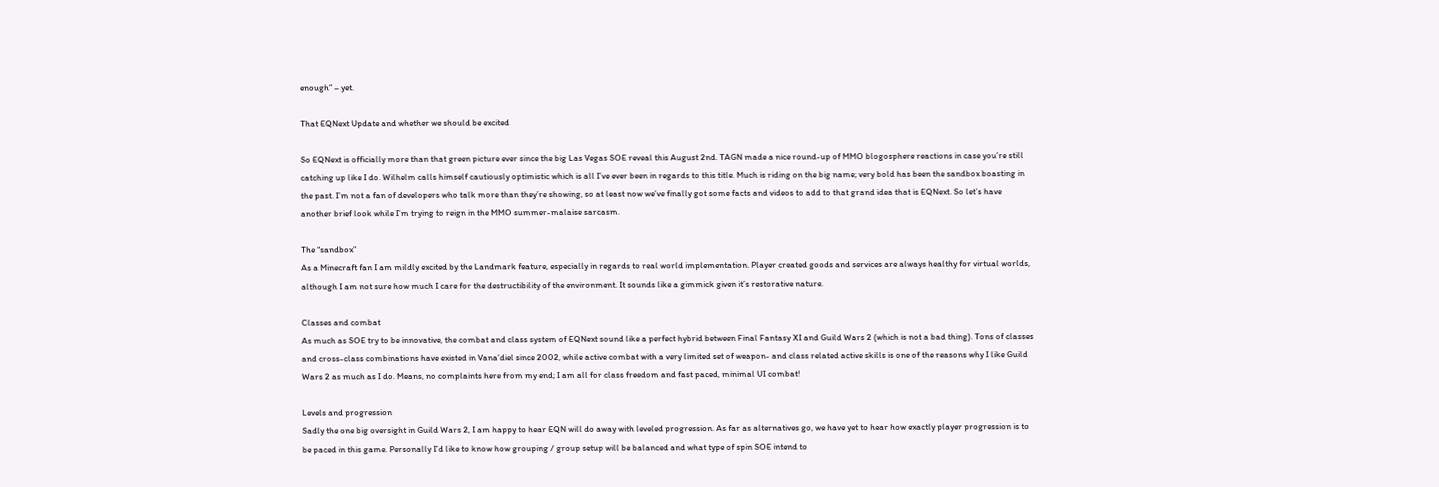enough” – yet.

That EQNext Update and whether we should be excited

So EQNext is officially more than that green picture ever since the big Las Vegas SOE reveal this August 2nd. TAGN made a nice round-up of MMO blogosphere reactions in case you’re still catching up like I do. Wilhelm calls himself cautiously optimistic which is all I’ve ever been in regards to this title. Much is riding on the big name; very bold has been the sandbox boasting in the past. I’m not a fan of developers who talk more than they’re showing, so at least now we’ve finally got some facts and videos to add to that grand idea that is EQNext. So let’s have another brief look while I’m trying to reign in the MMO summer-malaise sarcasm.

The “sandbox”
As a Minecraft fan I am mildly excited by the Landmark feature, especially in regards to real world implementation. Player created goods and services are always healthy for virtual worlds, although I am not sure how much I care for the destructibility of the environment. It sounds like a gimmick given it’s restorative nature.

Classes and combat
As much as SOE try to be innovative, the combat and class system of EQNext sound like a perfect hybrid between Final Fantasy XI and Guild Wars 2 (which is not a bad thing). Tons of classes and cross-class combinations have existed in Vana’diel since 2002, while active combat with a very limited set of weapon- and class related active skills is one of the reasons why I like Guild Wars 2 as much as I do. Means, no complaints here from my end; I am all for class freedom and fast paced, minimal UI combat!

Levels and progression
Sadly the one big oversight in Guild Wars 2, I am happy to hear EQN will do away with leveled progression. As far as alternatives go, we have yet to hear how exactly player progression is to be paced in this game. Personally I’d like to know how grouping / group setup will be balanced and what type of spin SOE intend to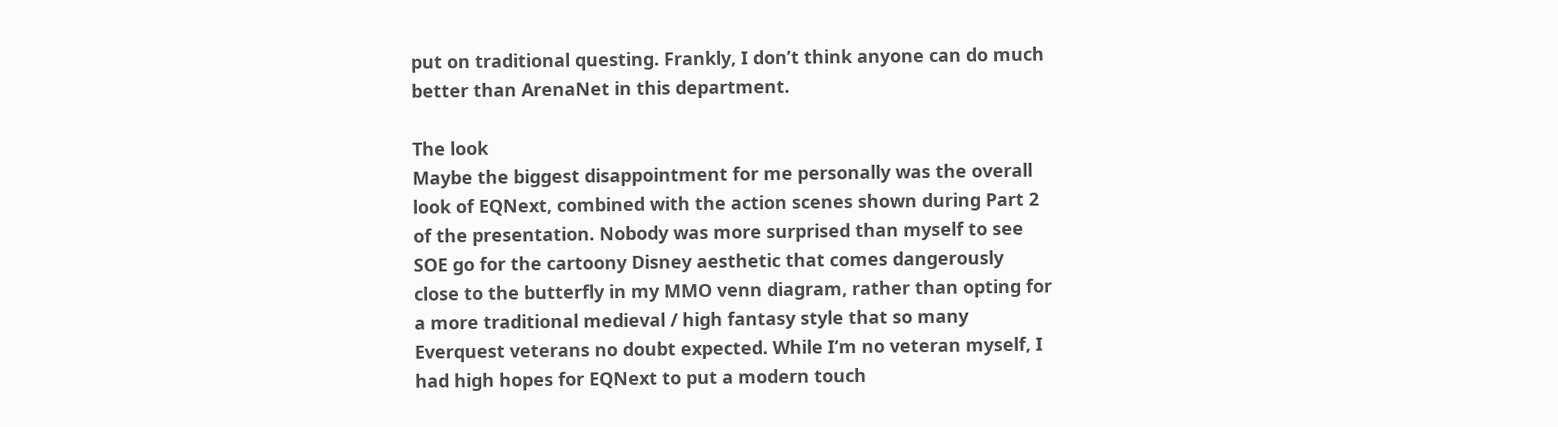put on traditional questing. Frankly, I don’t think anyone can do much better than ArenaNet in this department.

The look
Maybe the biggest disappointment for me personally was the overall look of EQNext, combined with the action scenes shown during Part 2 of the presentation. Nobody was more surprised than myself to see SOE go for the cartoony Disney aesthetic that comes dangerously close to the butterfly in my MMO venn diagram, rather than opting for a more traditional medieval / high fantasy style that so many Everquest veterans no doubt expected. While I’m no veteran myself, I had high hopes for EQNext to put a modern touch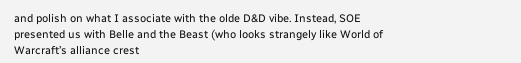and polish on what I associate with the olde D&D vibe. Instead, SOE presented us with Belle and the Beast (who looks strangely like World of Warcraft’s alliance crest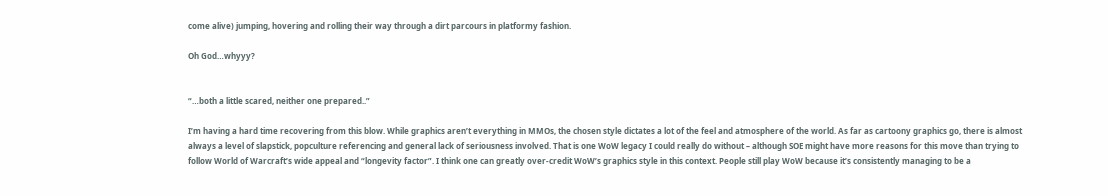come alive) jumping, hovering and rolling their way through a dirt parcours in platformy fashion.

Oh God…whyyy?


“…both a little scared, neither one prepared..”

I’m having a hard time recovering from this blow. While graphics aren’t everything in MMOs, the chosen style dictates a lot of the feel and atmosphere of the world. As far as cartoony graphics go, there is almost always a level of slapstick, popculture referencing and general lack of seriousness involved. That is one WoW legacy I could really do without – although SOE might have more reasons for this move than trying to follow World of Warcraft’s wide appeal and “longevity factor”. I think one can greatly over-credit WoW’s graphics style in this context. People still play WoW because it’s consistently managing to be a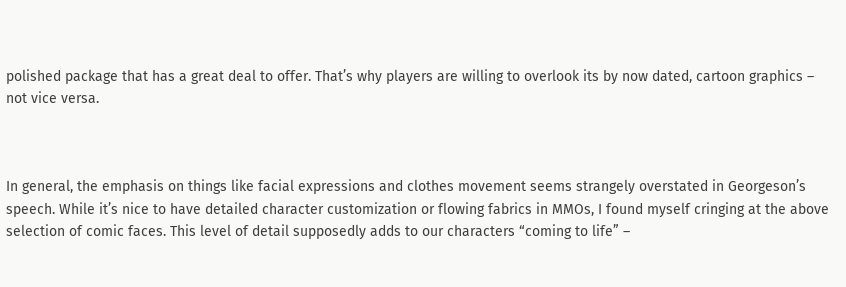polished package that has a great deal to offer. That’s why players are willing to overlook its by now dated, cartoon graphics – not vice versa.



In general, the emphasis on things like facial expressions and clothes movement seems strangely overstated in Georgeson’s speech. While it’s nice to have detailed character customization or flowing fabrics in MMOs, I found myself cringing at the above selection of comic faces. This level of detail supposedly adds to our characters “coming to life” –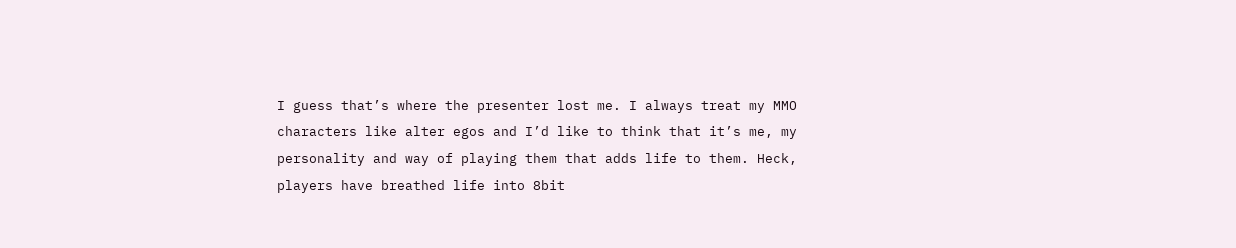I guess that’s where the presenter lost me. I always treat my MMO characters like alter egos and I’d like to think that it’s me, my personality and way of playing them that adds life to them. Heck, players have breathed life into 8bit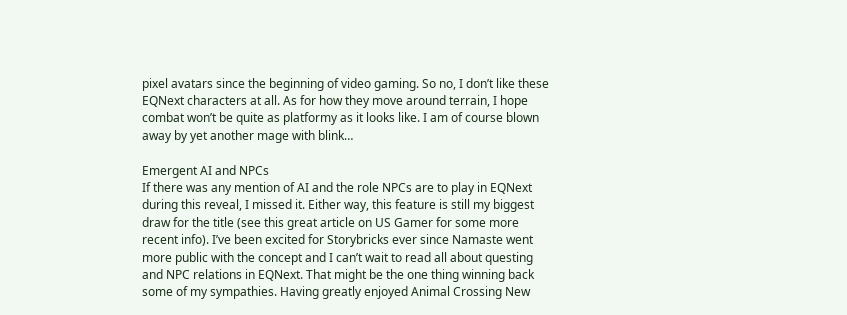pixel avatars since the beginning of video gaming. So no, I don’t like these EQNext characters at all. As for how they move around terrain, I hope combat won’t be quite as platformy as it looks like. I am of course blown away by yet another mage with blink…

Emergent AI and NPCs
If there was any mention of AI and the role NPCs are to play in EQNext during this reveal, I missed it. Either way, this feature is still my biggest draw for the title (see this great article on US Gamer for some more recent info). I’ve been excited for Storybricks ever since Namaste went more public with the concept and I can’t wait to read all about questing and NPC relations in EQNext. That might be the one thing winning back some of my sympathies. Having greatly enjoyed Animal Crossing New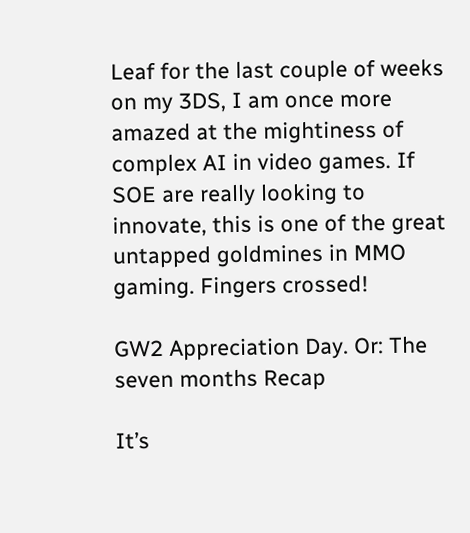Leaf for the last couple of weeks on my 3DS, I am once more amazed at the mightiness of complex AI in video games. If SOE are really looking to innovate, this is one of the great untapped goldmines in MMO gaming. Fingers crossed!

GW2 Appreciation Day. Or: The seven months Recap

It’s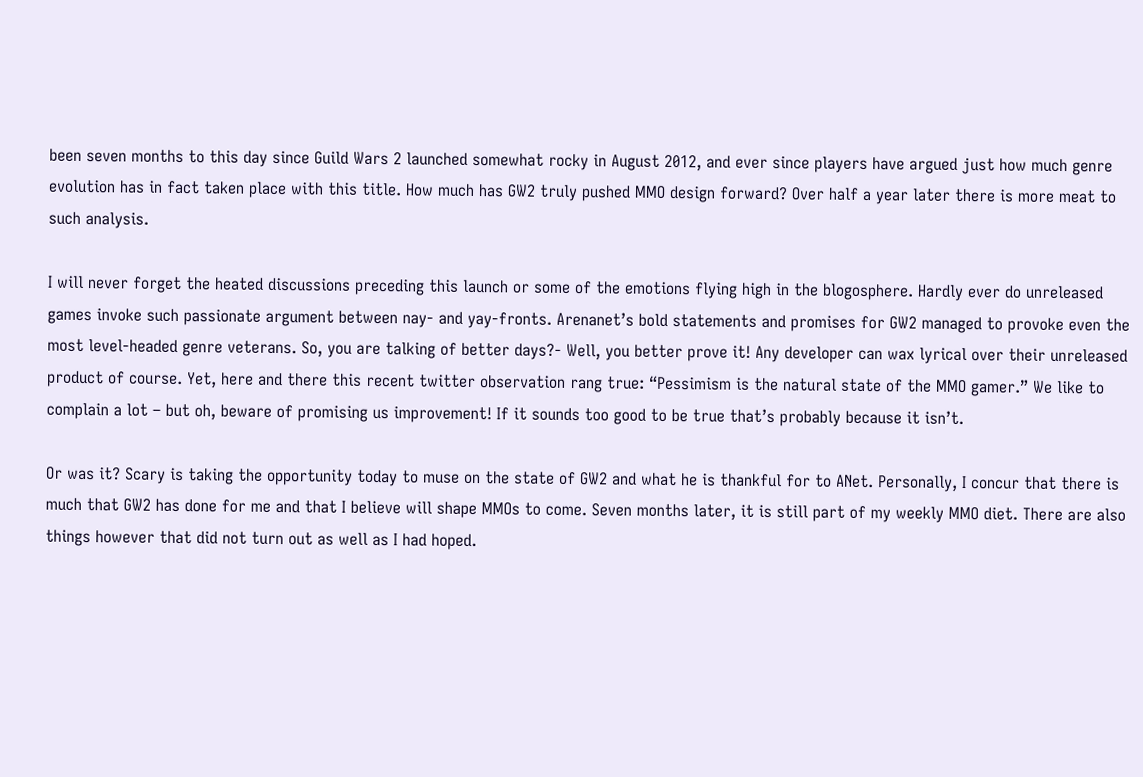been seven months to this day since Guild Wars 2 launched somewhat rocky in August 2012, and ever since players have argued just how much genre evolution has in fact taken place with this title. How much has GW2 truly pushed MMO design forward? Over half a year later there is more meat to such analysis.

I will never forget the heated discussions preceding this launch or some of the emotions flying high in the blogosphere. Hardly ever do unreleased games invoke such passionate argument between nay- and yay-fronts. Arenanet’s bold statements and promises for GW2 managed to provoke even the most level-headed genre veterans. So, you are talking of better days?- Well, you better prove it! Any developer can wax lyrical over their unreleased product of course. Yet, here and there this recent twitter observation rang true: “Pessimism is the natural state of the MMO gamer.” We like to complain a lot – but oh, beware of promising us improvement! If it sounds too good to be true that’s probably because it isn’t.

Or was it? Scary is taking the opportunity today to muse on the state of GW2 and what he is thankful for to ANet. Personally, I concur that there is much that GW2 has done for me and that I believe will shape MMOs to come. Seven months later, it is still part of my weekly MMO diet. There are also things however that did not turn out as well as I had hoped.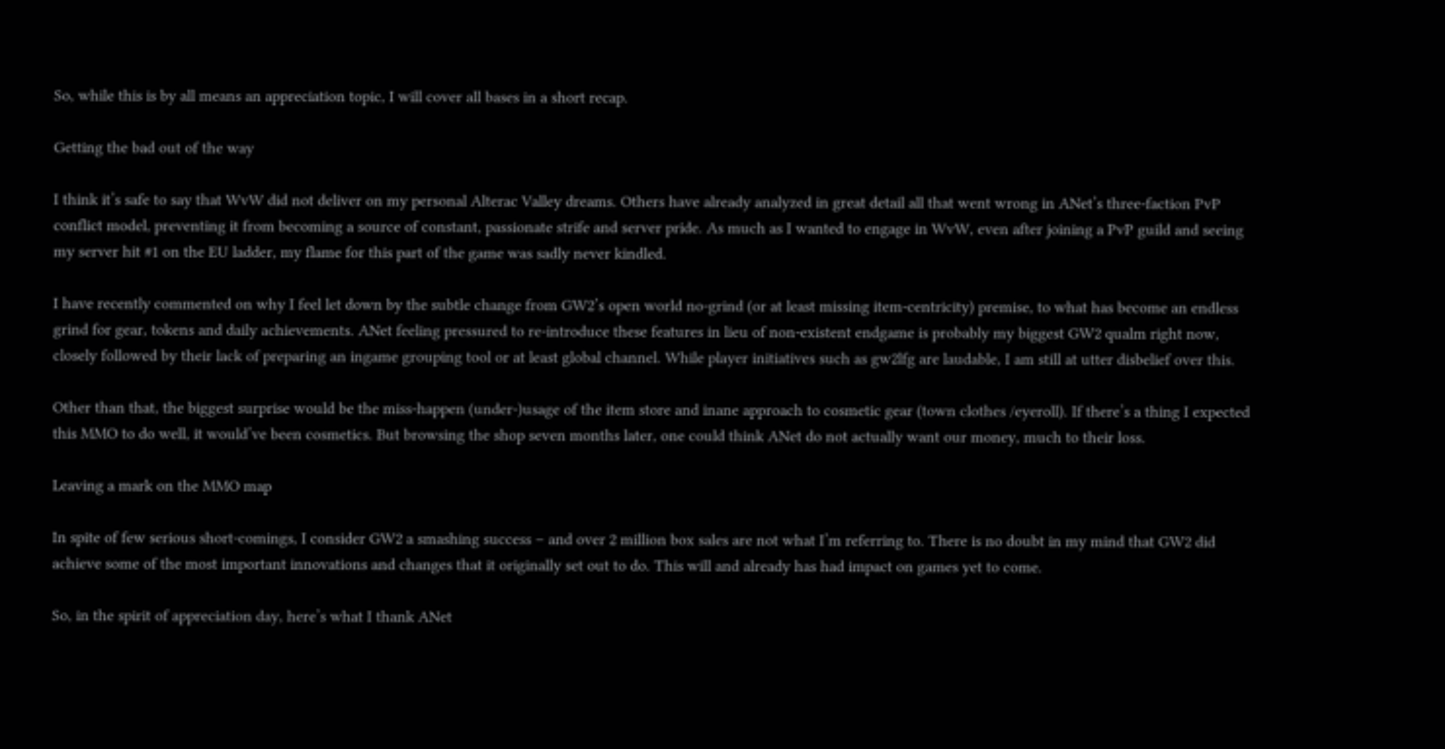So, while this is by all means an appreciation topic, I will cover all bases in a short recap.

Getting the bad out of the way

I think it’s safe to say that WvW did not deliver on my personal Alterac Valley dreams. Others have already analyzed in great detail all that went wrong in ANet’s three-faction PvP conflict model, preventing it from becoming a source of constant, passionate strife and server pride. As much as I wanted to engage in WvW, even after joining a PvP guild and seeing my server hit #1 on the EU ladder, my flame for this part of the game was sadly never kindled.

I have recently commented on why I feel let down by the subtle change from GW2’s open world no-grind (or at least missing item-centricity) premise, to what has become an endless grind for gear, tokens and daily achievements. ANet feeling pressured to re-introduce these features in lieu of non-existent endgame is probably my biggest GW2 qualm right now, closely followed by their lack of preparing an ingame grouping tool or at least global channel. While player initiatives such as gw2lfg are laudable, I am still at utter disbelief over this.

Other than that, the biggest surprise would be the miss-happen (under-)usage of the item store and inane approach to cosmetic gear (town clothes /eyeroll). If there’s a thing I expected this MMO to do well, it would’ve been cosmetics. But browsing the shop seven months later, one could think ANet do not actually want our money, much to their loss.

Leaving a mark on the MMO map

In spite of few serious short-comings, I consider GW2 a smashing success – and over 2 million box sales are not what I’m referring to. There is no doubt in my mind that GW2 did achieve some of the most important innovations and changes that it originally set out to do. This will and already has had impact on games yet to come.

So, in the spirit of appreciation day, here’s what I thank ANet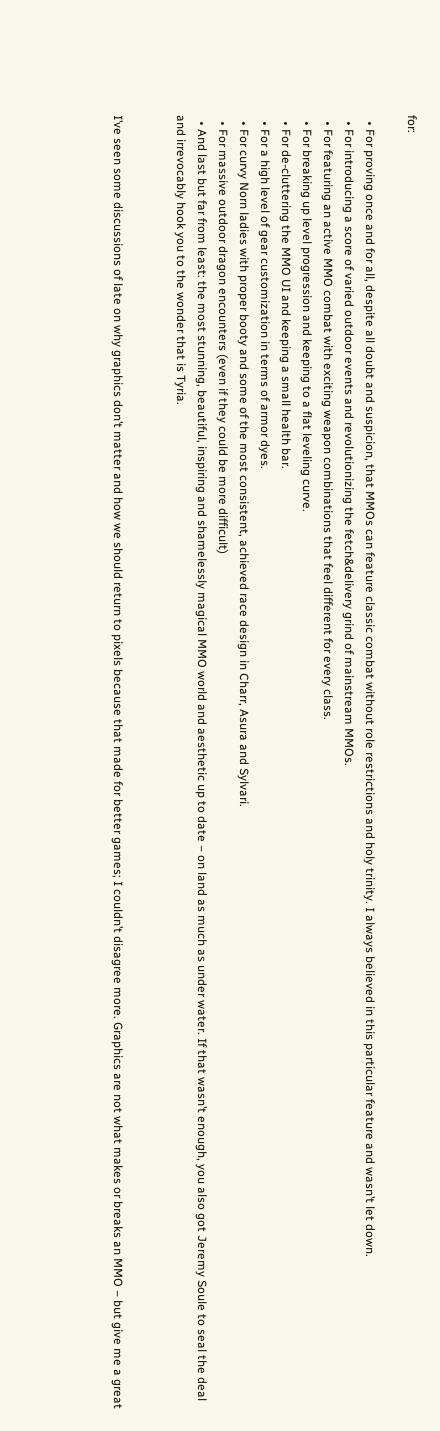for:

  • For proving once and for all, despite all doubt and suspicion, that MMOs can feature classic combat without role restrictions and holy trinity. I always believed in this particular feature and wasn’t let down.
  • For introducing a score of varied outdoor events and revolutionizing the fetch&delivery grind of mainstream MMOs.
  • For featuring an active MMO combat with exciting weapon combinations that feel different for every class.
  • For breaking up level progression and keeping to a flat leveling curve.
  • For de-cluttering the MMO UI and keeping a small health bar.
  • For a high level of gear customization in terms of armor dyes.
  • For curvy Norn ladies with proper booty and some of the most consistent, achieved race design in Charr, Asura and Sylvari.
  • For massive outdoor dragon encounters (even if they could be more difficult)
  • And last but far from least: the most stunning, beautiful, inspiring and shamelessly magical MMO world and aesthetic up to date – on land as much as under water. If that wasn’t enough, you also got Jeremy Soule to seal the deal and irrevocably hook you to the wonder that is Tyria.


I’ve seen some discussions of late on why graphics don’t matter and how we should return to pixels because that made for better games; I couldn’t disagree more. Graphics are not what makes or breaks an MMO – but give me a great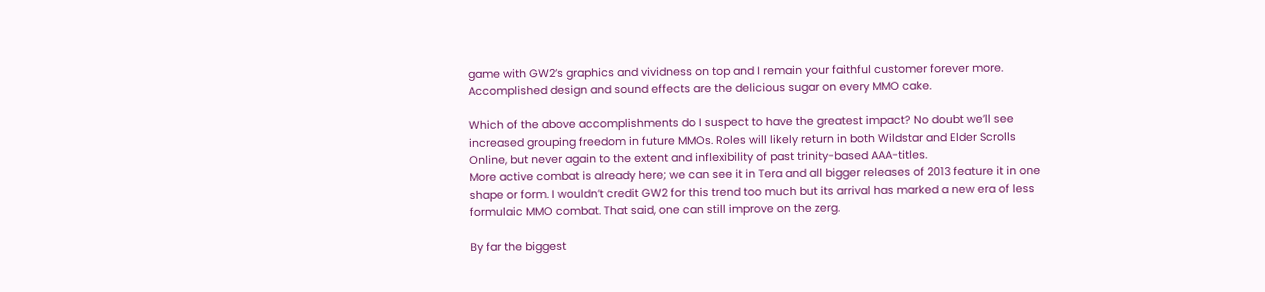game with GW2’s graphics and vividness on top and I remain your faithful customer forever more. Accomplished design and sound effects are the delicious sugar on every MMO cake.

Which of the above accomplishments do I suspect to have the greatest impact? No doubt we’ll see increased grouping freedom in future MMOs. Roles will likely return in both Wildstar and Elder Scrolls Online, but never again to the extent and inflexibility of past trinity-based AAA-titles.
More active combat is already here; we can see it in Tera and all bigger releases of 2013 feature it in one shape or form. I wouldn’t credit GW2 for this trend too much but its arrival has marked a new era of less formulaic MMO combat. That said, one can still improve on the zerg.

By far the biggest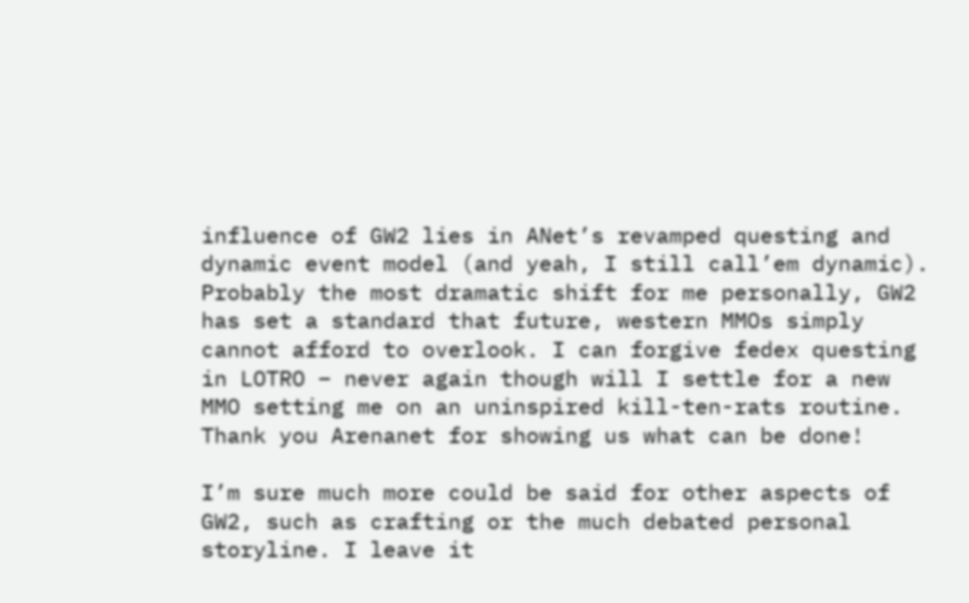influence of GW2 lies in ANet’s revamped questing and dynamic event model (and yeah, I still call’em dynamic). Probably the most dramatic shift for me personally, GW2 has set a standard that future, western MMOs simply cannot afford to overlook. I can forgive fedex questing in LOTRO – never again though will I settle for a new MMO setting me on an uninspired kill-ten-rats routine. Thank you Arenanet for showing us what can be done!

I’m sure much more could be said for other aspects of GW2, such as crafting or the much debated personal storyline. I leave it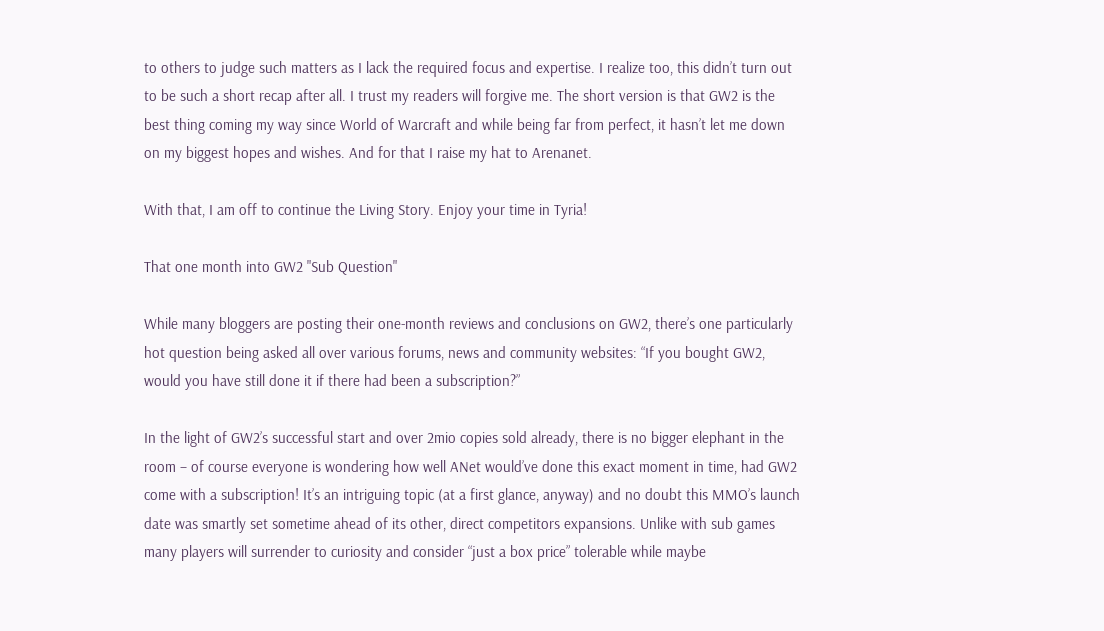to others to judge such matters as I lack the required focus and expertise. I realize too, this didn’t turn out to be such a short recap after all. I trust my readers will forgive me. The short version is that GW2 is the best thing coming my way since World of Warcraft and while being far from perfect, it hasn’t let me down on my biggest hopes and wishes. And for that I raise my hat to Arenanet.

With that, I am off to continue the Living Story. Enjoy your time in Tyria!

That one month into GW2 "Sub Question"

While many bloggers are posting their one-month reviews and conclusions on GW2, there’s one particularly hot question being asked all over various forums, news and community websites: “If you bought GW2, would you have still done it if there had been a subscription?”

In the light of GW2’s successful start and over 2mio copies sold already, there is no bigger elephant in the room – of course everyone is wondering how well ANet would’ve done this exact moment in time, had GW2 come with a subscription! It’s an intriguing topic (at a first glance, anyway) and no doubt this MMO’s launch date was smartly set sometime ahead of its other, direct competitors expansions. Unlike with sub games many players will surrender to curiosity and consider “just a box price” tolerable while maybe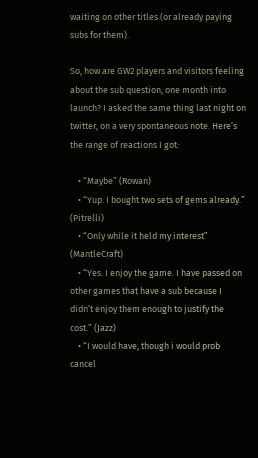waiting on other titles (or already paying subs for them).

So, how are GW2 players and visitors feeling about the sub question, one month into launch? I asked the same thing last night on twitter, on a very spontaneous note. Here’s the range of reactions I got:

    • “Maybe” (Rowan)
    • “Yup. I bought two sets of gems already.” (Pitrelli)
    • “Only while it held my interest” (MantleCraft)
    • “Yes. I enjoy the game. I have passed on other games that have a sub because I didn’t enjoy them enough to justify the cost.” (Jazz)
    • “I would have, though i would prob cancel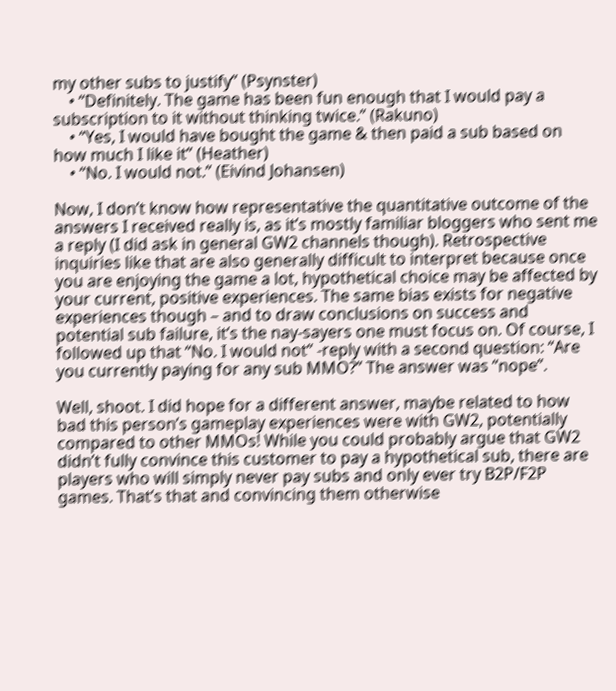my other subs to justify” (Psynster)
    • “Definitely. The game has been fun enough that I would pay a subscription to it without thinking twice.” (Rakuno)
    • “Yes, I would have bought the game & then paid a sub based on how much I like it” (Heather)
    • “No. I would not.” (Eivind Johansen)

Now, I don’t know how representative the quantitative outcome of the answers I received really is, as it’s mostly familiar bloggers who sent me a reply (I did ask in general GW2 channels though). Retrospective inquiries like that are also generally difficult to interpret because once you are enjoying the game a lot, hypothetical choice may be affected by your current, positive experiences. The same bias exists for negative experiences though – and to draw conclusions on success and potential sub failure, it’s the nay-sayers one must focus on. Of course, I followed up that “No. I would not” -reply with a second question: “Are you currently paying for any sub MMO?” The answer was “nope”.

Well, shoot. I did hope for a different answer, maybe related to how bad this person’s gameplay experiences were with GW2, potentially compared to other MMOs! While you could probably argue that GW2 didn’t fully convince this customer to pay a hypothetical sub, there are players who will simply never pay subs and only ever try B2P/F2P games. That’s that and convincing them otherwise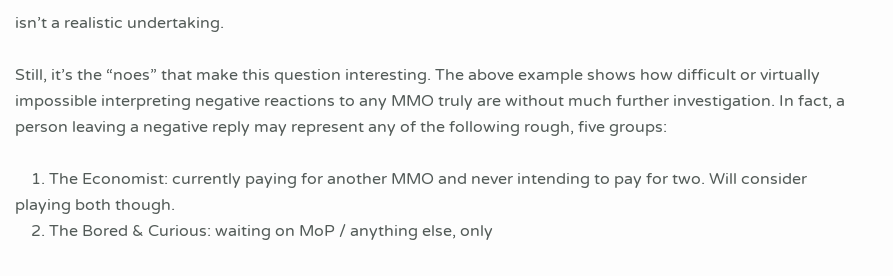isn’t a realistic undertaking.

Still, it’s the “noes” that make this question interesting. The above example shows how difficult or virtually impossible interpreting negative reactions to any MMO truly are without much further investigation. In fact, a person leaving a negative reply may represent any of the following rough, five groups:

    1. The Economist: currently paying for another MMO and never intending to pay for two. Will consider playing both though.
    2. The Bored & Curious: waiting on MoP / anything else, only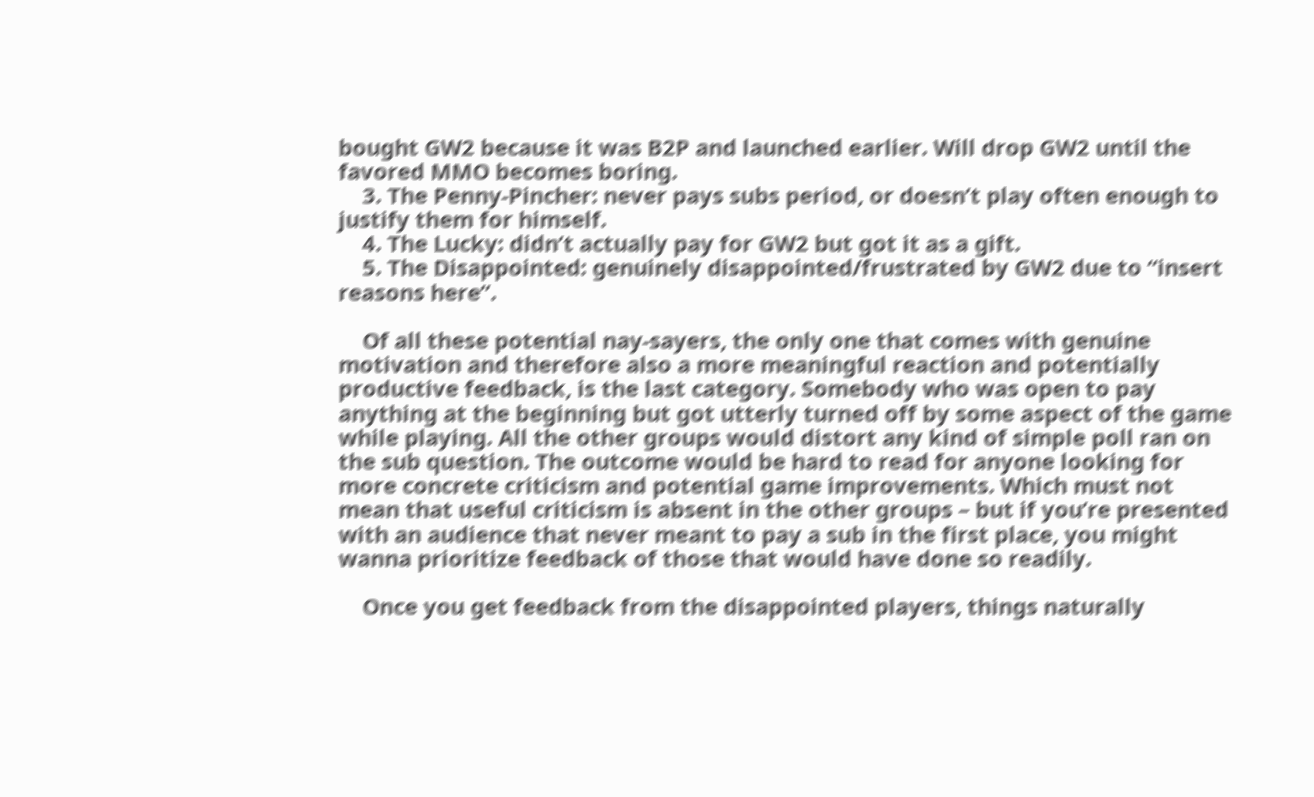bought GW2 because it was B2P and launched earlier. Will drop GW2 until the favored MMO becomes boring.
    3. The Penny-Pincher: never pays subs period, or doesn’t play often enough to justify them for himself.
    4. The Lucky: didn’t actually pay for GW2 but got it as a gift.
    5. The Disappointed: genuinely disappointed/frustrated by GW2 due to “insert reasons here”.

    Of all these potential nay-sayers, the only one that comes with genuine motivation and therefore also a more meaningful reaction and potentially productive feedback, is the last category. Somebody who was open to pay anything at the beginning but got utterly turned off by some aspect of the game while playing. All the other groups would distort any kind of simple poll ran on the sub question. The outcome would be hard to read for anyone looking for more concrete criticism and potential game improvements. Which must not mean that useful criticism is absent in the other groups – but if you’re presented with an audience that never meant to pay a sub in the first place, you might wanna prioritize feedback of those that would have done so readily.

    Once you get feedback from the disappointed players, things naturally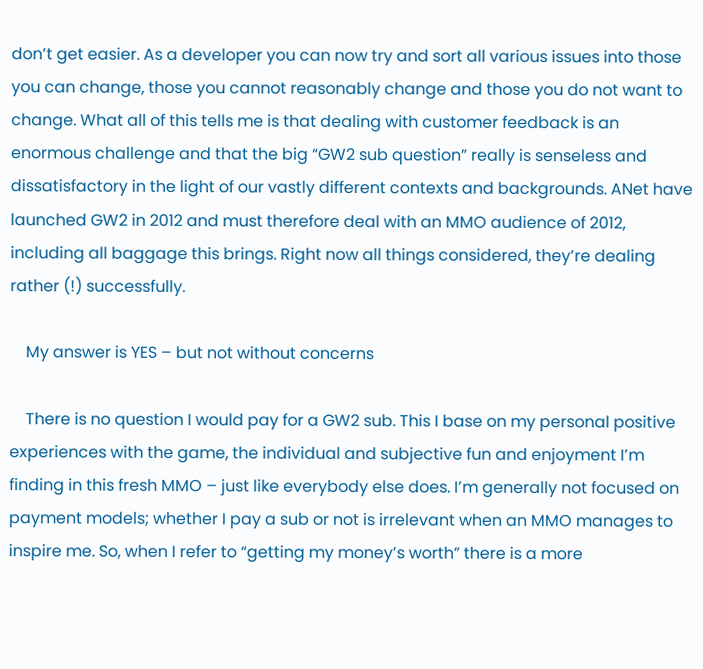don’t get easier. As a developer you can now try and sort all various issues into those you can change, those you cannot reasonably change and those you do not want to change. What all of this tells me is that dealing with customer feedback is an enormous challenge and that the big “GW2 sub question” really is senseless and dissatisfactory in the light of our vastly different contexts and backgrounds. ANet have launched GW2 in 2012 and must therefore deal with an MMO audience of 2012, including all baggage this brings. Right now all things considered, they’re dealing rather (!) successfully.

    My answer is YES – but not without concerns

    There is no question I would pay for a GW2 sub. This I base on my personal positive experiences with the game, the individual and subjective fun and enjoyment I’m finding in this fresh MMO – just like everybody else does. I’m generally not focused on payment models; whether I pay a sub or not is irrelevant when an MMO manages to inspire me. So, when I refer to “getting my money’s worth” there is a more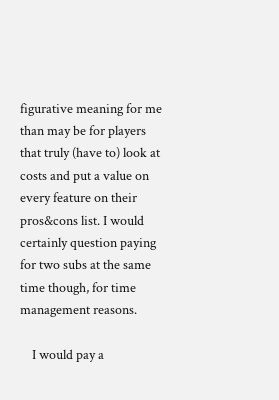figurative meaning for me than may be for players that truly (have to) look at costs and put a value on every feature on their pros&cons list. I would certainly question paying for two subs at the same time though, for time management reasons.

    I would pay a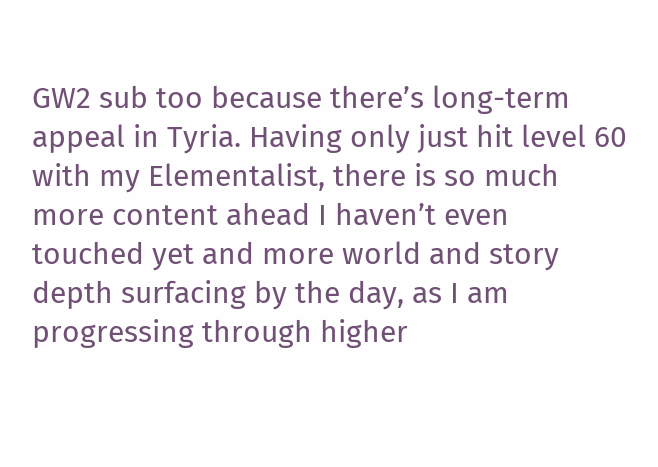GW2 sub too because there’s long-term appeal in Tyria. Having only just hit level 60 with my Elementalist, there is so much more content ahead I haven’t even touched yet and more world and story depth surfacing by the day, as I am progressing through higher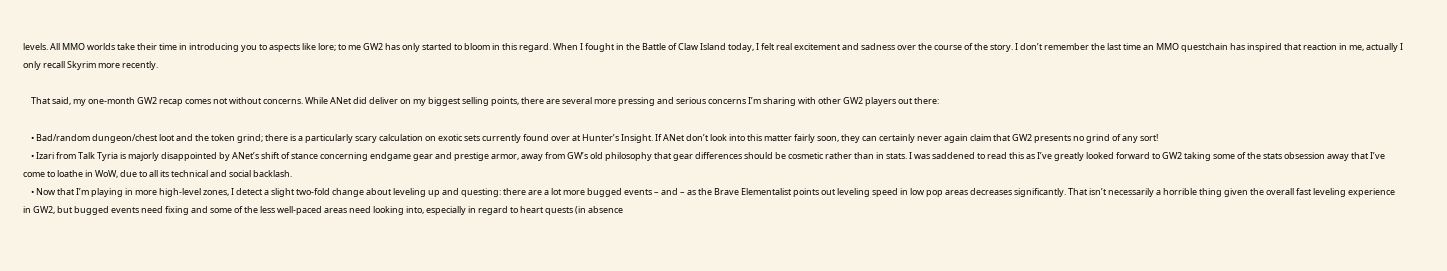levels. All MMO worlds take their time in introducing you to aspects like lore; to me GW2 has only started to bloom in this regard. When I fought in the Battle of Claw Island today, I felt real excitement and sadness over the course of the story. I don’t remember the last time an MMO questchain has inspired that reaction in me, actually I only recall Skyrim more recently.

    That said, my one-month GW2 recap comes not without concerns. While ANet did deliver on my biggest selling points, there are several more pressing and serious concerns I’m sharing with other GW2 players out there:

    • Bad/random dungeon/chest loot and the token grind; there is a particularly scary calculation on exotic sets currently found over at Hunter’s Insight. If ANet don’t look into this matter fairly soon, they can certainly never again claim that GW2 presents no grind of any sort!
    • Izari from Talk Tyria is majorly disappointed by ANet’s shift of stance concerning endgame gear and prestige armor, away from GW’s old philosophy that gear differences should be cosmetic rather than in stats. I was saddened to read this as I’ve greatly looked forward to GW2 taking some of the stats obsession away that I’ve come to loathe in WoW, due to all its technical and social backlash.
    • Now that I’m playing in more high-level zones, I detect a slight two-fold change about leveling up and questing: there are a lot more bugged events – and – as the Brave Elementalist points out leveling speed in low pop areas decreases significantly. That isn’t necessarily a horrible thing given the overall fast leveling experience in GW2, but bugged events need fixing and some of the less well-paced areas need looking into, especially in regard to heart quests (in absence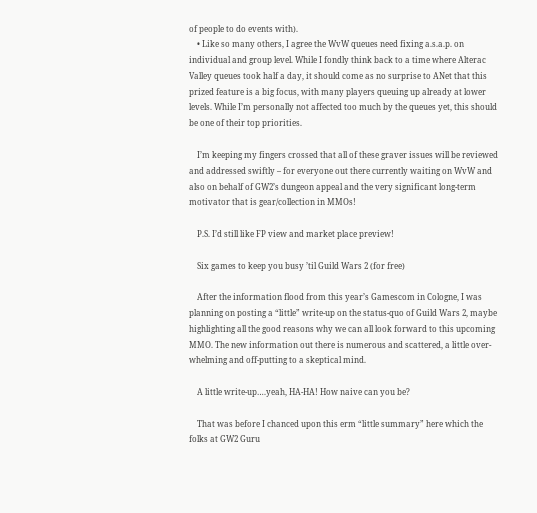of people to do events with).
    • Like so many others, I agree the WvW queues need fixing a.s.a.p. on individual and group level. While I fondly think back to a time where Alterac Valley queues took half a day, it should come as no surprise to ANet that this prized feature is a big focus, with many players queuing up already at lower levels. While I’m personally not affected too much by the queues yet, this should be one of their top priorities.

    I’m keeping my fingers crossed that all of these graver issues will be reviewed and addressed swiftly – for everyone out there currently waiting on WvW and also on behalf of GW2’s dungeon appeal and the very significant long-term motivator that is gear/collection in MMOs!

    P.S. I’d still like FP view and market place preview!

    Six games to keep you busy ’til Guild Wars 2 (for free)

    After the information flood from this year’s Gamescom in Cologne, I was planning on posting a “little” write-up on the status-quo of Guild Wars 2, maybe highlighting all the good reasons why we can all look forward to this upcoming MMO. The new information out there is numerous and scattered, a little over-whelming and off-putting to a skeptical mind.

    A little write-up….yeah, HA-HA! How naive can you be?

    That was before I chanced upon this erm “little summary” here which the folks at GW2 Guru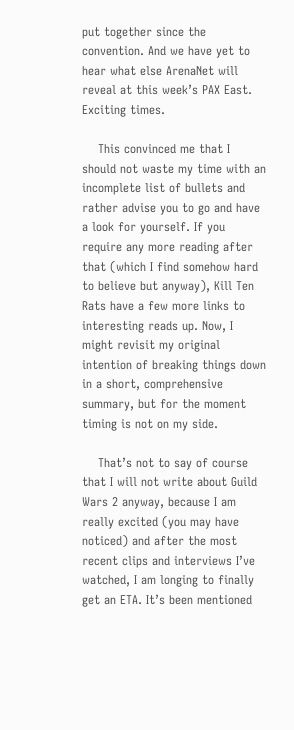put together since the convention. And we have yet to hear what else ArenaNet will reveal at this week’s PAX East. Exciting times.

    This convinced me that I should not waste my time with an incomplete list of bullets and rather advise you to go and have a look for yourself. If you require any more reading after that (which I find somehow hard to believe but anyway), Kill Ten Rats have a few more links to interesting reads up. Now, I might revisit my original intention of breaking things down in a short, comprehensive summary, but for the moment timing is not on my side.

    That’s not to say of course that I will not write about Guild Wars 2 anyway, because I am really excited (you may have noticed) and after the most recent clips and interviews I’ve watched, I am longing to finally get an ETA. It’s been mentioned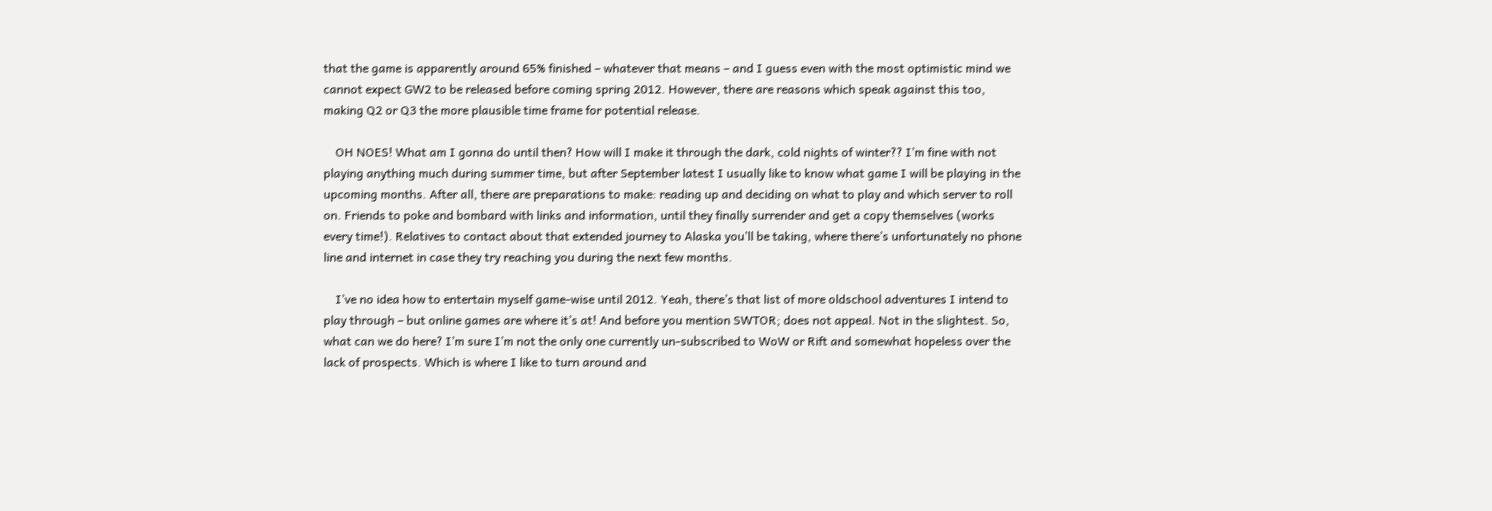that the game is apparently around 65% finished – whatever that means – and I guess even with the most optimistic mind we cannot expect GW2 to be released before coming spring 2012. However, there are reasons which speak against this too, making Q2 or Q3 the more plausible time frame for potential release.

    OH NOES! What am I gonna do until then? How will I make it through the dark, cold nights of winter?? I’m fine with not playing anything much during summer time, but after September latest I usually like to know what game I will be playing in the upcoming months. After all, there are preparations to make: reading up and deciding on what to play and which server to roll on. Friends to poke and bombard with links and information, until they finally surrender and get a copy themselves (works every time!). Relatives to contact about that extended journey to Alaska you’ll be taking, where there’s unfortunately no phone line and internet in case they try reaching you during the next few months.

    I’ve no idea how to entertain myself game-wise until 2012. Yeah, there’s that list of more oldschool adventures I intend to play through – but online games are where it’s at! And before you mention SWTOR; does not appeal. Not in the slightest. So, what can we do here? I’m sure I’m not the only one currently un-subscribed to WoW or Rift and somewhat hopeless over the lack of prospects. Which is where I like to turn around and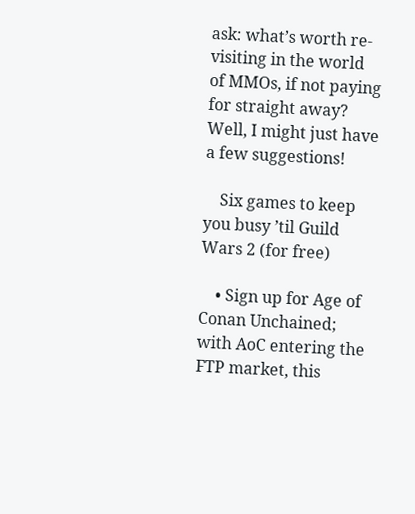ask: what’s worth re-visiting in the world of MMOs, if not paying for straight away? Well, I might just have a few suggestions!

    Six games to keep you busy ’til Guild Wars 2 (for free)

    • Sign up for Age of Conan Unchained; with AoC entering the FTP market, this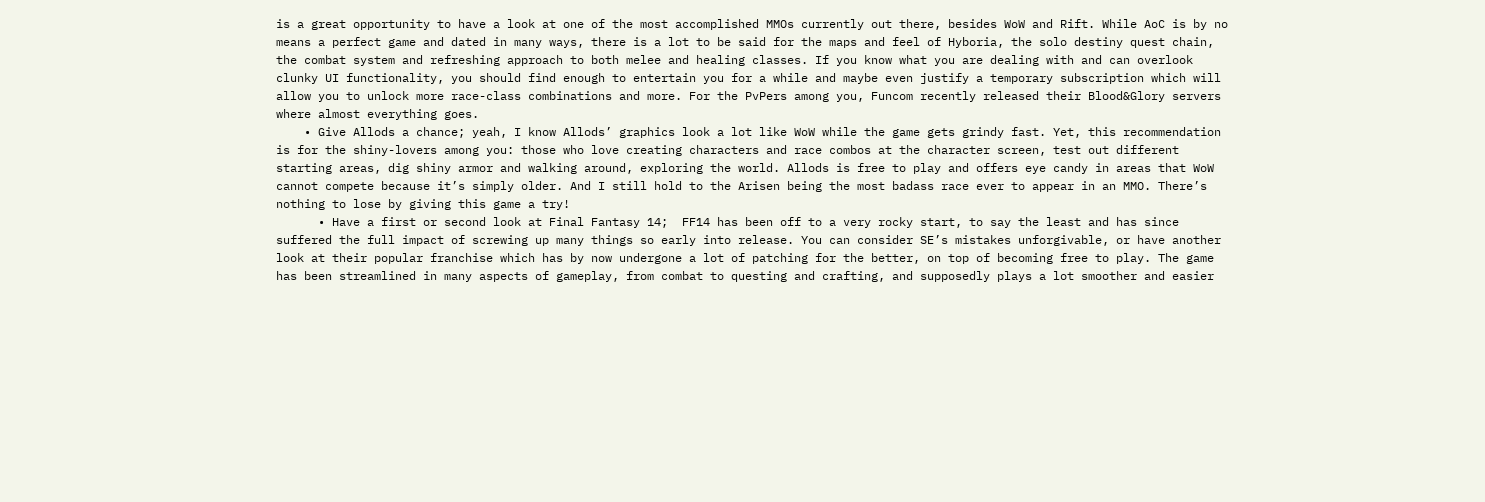is a great opportunity to have a look at one of the most accomplished MMOs currently out there, besides WoW and Rift. While AoC is by no means a perfect game and dated in many ways, there is a lot to be said for the maps and feel of Hyboria, the solo destiny quest chain, the combat system and refreshing approach to both melee and healing classes. If you know what you are dealing with and can overlook clunky UI functionality, you should find enough to entertain you for a while and maybe even justify a temporary subscription which will allow you to unlock more race-class combinations and more. For the PvPers among you, Funcom recently released their Blood&Glory servers where almost everything goes.
    • Give Allods a chance; yeah, I know Allods’ graphics look a lot like WoW while the game gets grindy fast. Yet, this recommendation is for the shiny-lovers among you: those who love creating characters and race combos at the character screen, test out different starting areas, dig shiny armor and walking around, exploring the world. Allods is free to play and offers eye candy in areas that WoW cannot compete because it’s simply older. And I still hold to the Arisen being the most badass race ever to appear in an MMO. There’s nothing to lose by giving this game a try!
      • Have a first or second look at Final Fantasy 14;  FF14 has been off to a very rocky start, to say the least and has since suffered the full impact of screwing up many things so early into release. You can consider SE’s mistakes unforgivable, or have another look at their popular franchise which has by now undergone a lot of patching for the better, on top of becoming free to play. The game has been streamlined in many aspects of gameplay, from combat to questing and crafting, and supposedly plays a lot smoother and easier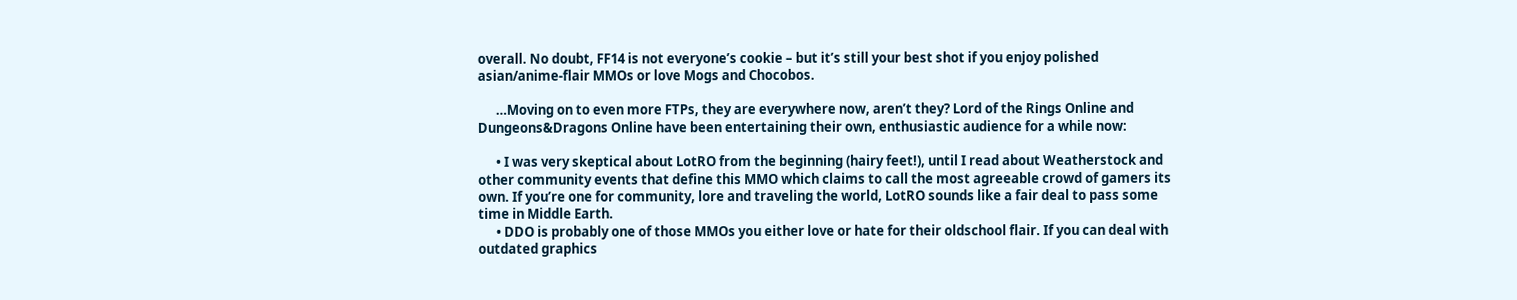overall. No doubt, FF14 is not everyone’s cookie – but it’s still your best shot if you enjoy polished asian/anime-flair MMOs or love Mogs and Chocobos.

      …Moving on to even more FTPs, they are everywhere now, aren’t they? Lord of the Rings Online and Dungeons&Dragons Online have been entertaining their own, enthusiastic audience for a while now:

      • I was very skeptical about LotRO from the beginning (hairy feet!), until I read about Weatherstock and other community events that define this MMO which claims to call the most agreeable crowd of gamers its own. If you’re one for community, lore and traveling the world, LotRO sounds like a fair deal to pass some time in Middle Earth.
      • DDO is probably one of those MMOs you either love or hate for their oldschool flair. If you can deal with outdated graphics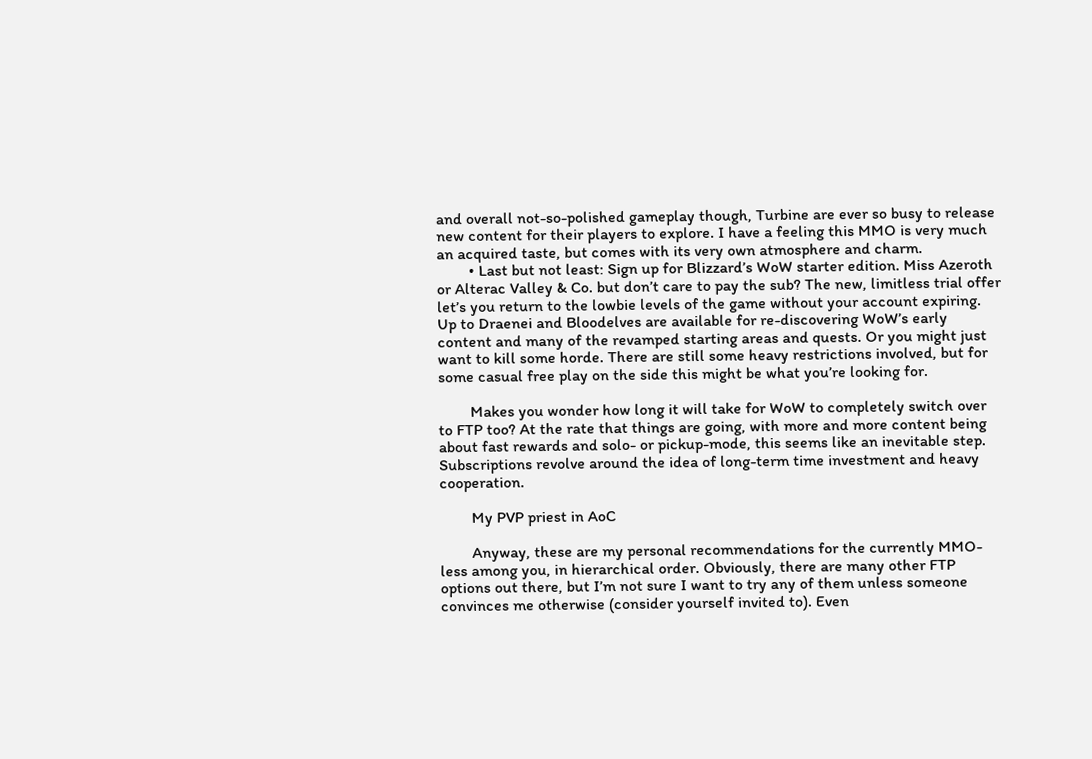and overall not-so-polished gameplay though, Turbine are ever so busy to release new content for their players to explore. I have a feeling this MMO is very much an acquired taste, but comes with its very own atmosphere and charm.
        • Last but not least: Sign up for Blizzard’s WoW starter edition. Miss Azeroth or Alterac Valley & Co. but don’t care to pay the sub? The new, limitless trial offer let’s you return to the lowbie levels of the game without your account expiring. Up to Draenei and Bloodelves are available for re-discovering WoW’s early content and many of the revamped starting areas and quests. Or you might just want to kill some horde. There are still some heavy restrictions involved, but for some casual free play on the side this might be what you’re looking for.

        Makes you wonder how long it will take for WoW to completely switch over to FTP too? At the rate that things are going, with more and more content being about fast rewards and solo- or pickup-mode, this seems like an inevitable step. Subscriptions revolve around the idea of long-term time investment and heavy cooperation.

        My PVP priest in AoC

        Anyway, these are my personal recommendations for the currently MMO-less among you, in hierarchical order. Obviously, there are many other FTP options out there, but I’m not sure I want to try any of them unless someone convinces me otherwise (consider yourself invited to). Even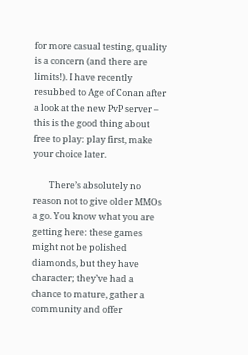for more casual testing, quality is a concern (and there are limits!). I have recently resubbed to Age of Conan after a look at the new PvP server – this is the good thing about free to play: play first, make your choice later.

        There’s absolutely no reason not to give older MMOs a go. You know what you are getting here: these games might not be polished diamonds, but they have character; they’ve had a chance to mature, gather a community and offer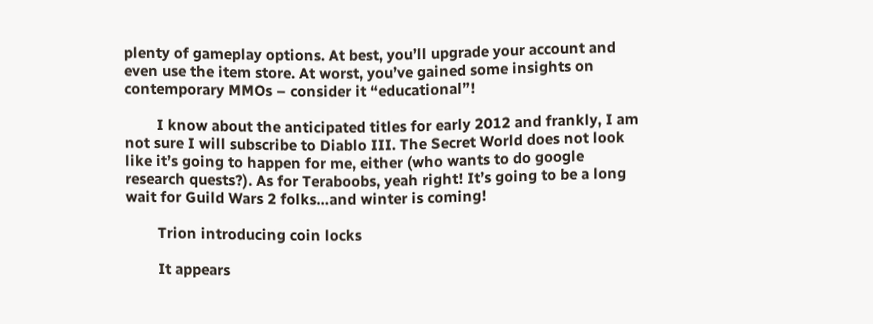plenty of gameplay options. At best, you’ll upgrade your account and even use the item store. At worst, you’ve gained some insights on contemporary MMOs – consider it “educational”!

        I know about the anticipated titles for early 2012 and frankly, I am not sure I will subscribe to Diablo III. The Secret World does not look like it’s going to happen for me, either (who wants to do google research quests?). As for Teraboobs, yeah right! It’s going to be a long wait for Guild Wars 2 folks…and winter is coming!

        Trion introducing coin locks

        It appears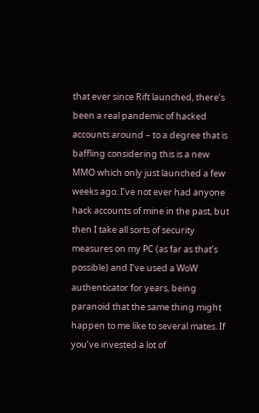that ever since Rift launched, there’s been a real pandemic of hacked accounts around – to a degree that is baffling considering this is a new MMO which only just launched a few weeks ago. I’ve not ever had anyone hack accounts of mine in the past, but then I take all sorts of security measures on my PC (as far as that’s possible) and I’ve used a WoW authenticator for years, being paranoid that the same thing might happen to me like to several mates. If you’ve invested a lot of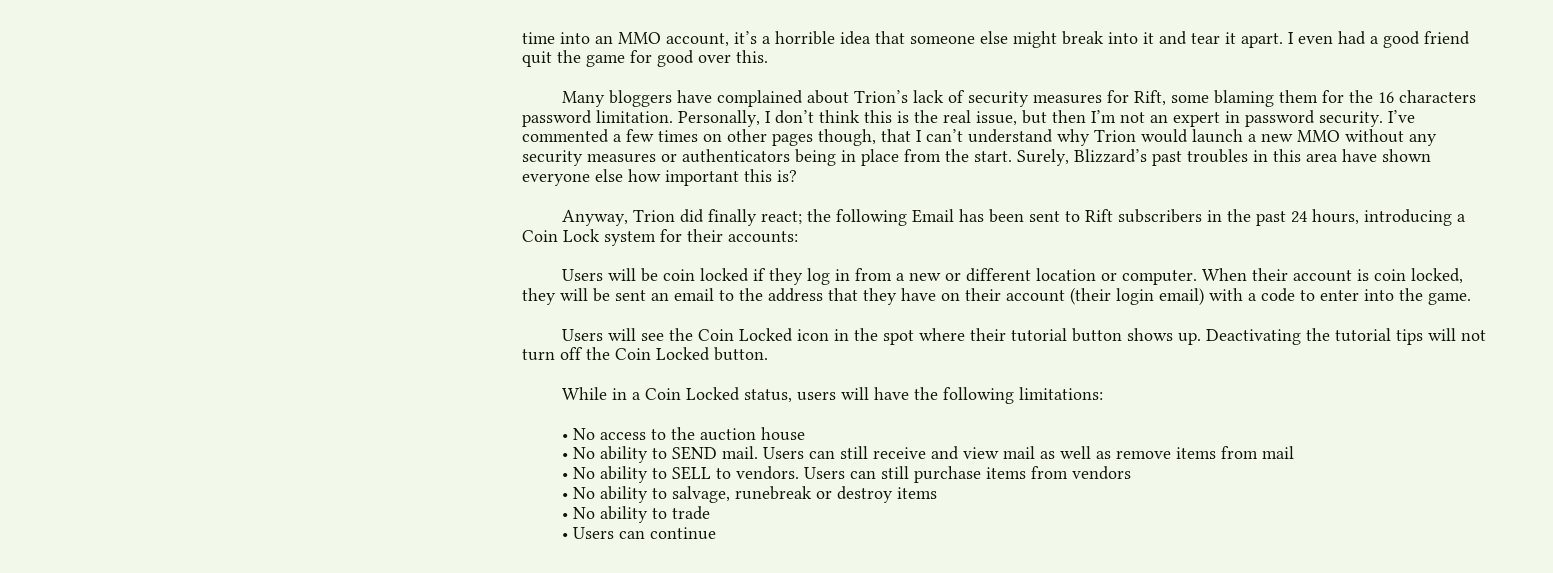time into an MMO account, it’s a horrible idea that someone else might break into it and tear it apart. I even had a good friend quit the game for good over this.

        Many bloggers have complained about Trion’s lack of security measures for Rift, some blaming them for the 16 characters password limitation. Personally, I don’t think this is the real issue, but then I’m not an expert in password security. I’ve commented a few times on other pages though, that I can’t understand why Trion would launch a new MMO without any security measures or authenticators being in place from the start. Surely, Blizzard’s past troubles in this area have shown everyone else how important this is?

        Anyway, Trion did finally react; the following Email has been sent to Rift subscribers in the past 24 hours, introducing a Coin Lock system for their accounts:

        Users will be coin locked if they log in from a new or different location or computer. When their account is coin locked, they will be sent an email to the address that they have on their account (their login email) with a code to enter into the game.

        Users will see the Coin Locked icon in the spot where their tutorial button shows up. Deactivating the tutorial tips will not turn off the Coin Locked button.

        While in a Coin Locked status, users will have the following limitations:

        • No access to the auction house
        • No ability to SEND mail. Users can still receive and view mail as well as remove items from mail
        • No ability to SELL to vendors. Users can still purchase items from vendors
        • No ability to salvage, runebreak or destroy items
        • No ability to trade
        • Users can continue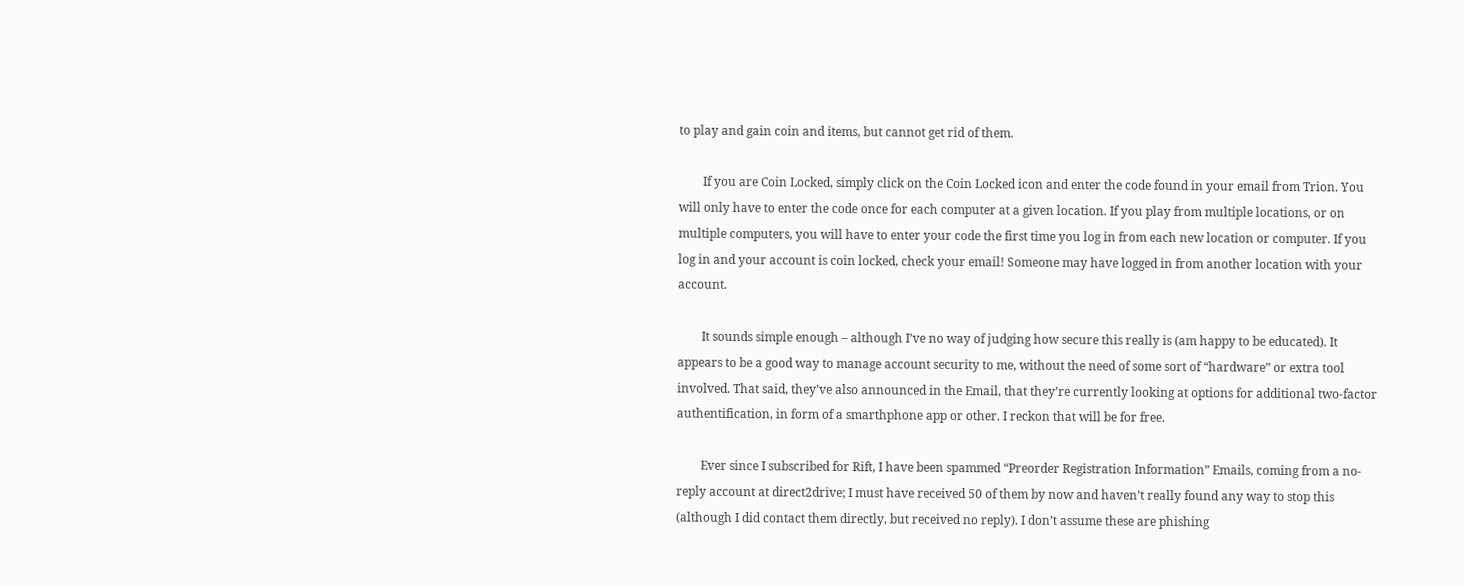to play and gain coin and items, but cannot get rid of them.

        If you are Coin Locked, simply click on the Coin Locked icon and enter the code found in your email from Trion. You will only have to enter the code once for each computer at a given location. If you play from multiple locations, or on multiple computers, you will have to enter your code the first time you log in from each new location or computer. If you log in and your account is coin locked, check your email! Someone may have logged in from another location with your account.

        It sounds simple enough – although I’ve no way of judging how secure this really is (am happy to be educated). It appears to be a good way to manage account security to me, without the need of some sort of “hardware” or extra tool involved. That said, they’ve also announced in the Email, that they’re currently looking at options for additional two-factor authentification, in form of a smarthphone app or other. I reckon that will be for free.

        Ever since I subscribed for Rift, I have been spammed “Preorder Registration Information” Emails, coming from a no-reply account at direct2drive; I must have received 50 of them by now and haven’t really found any way to stop this (although I did contact them directly, but received no reply). I don’t assume these are phishing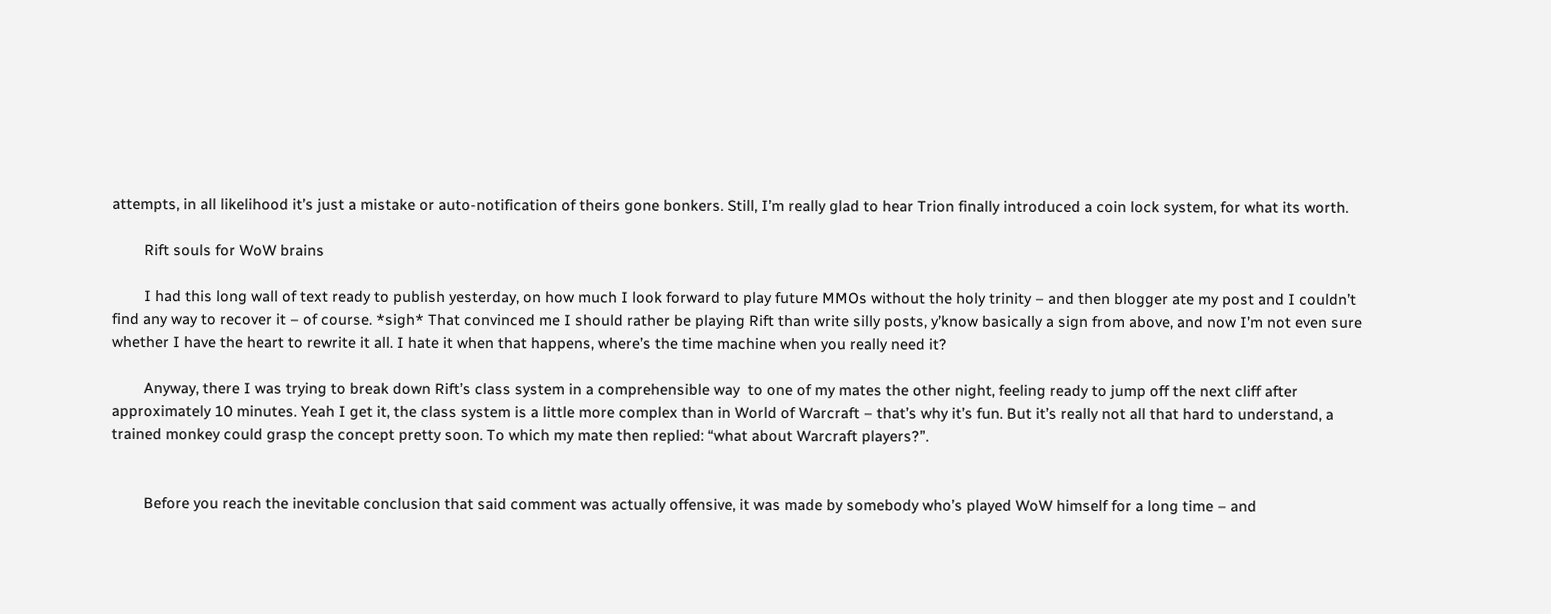attempts, in all likelihood it’s just a mistake or auto-notification of theirs gone bonkers. Still, I’m really glad to hear Trion finally introduced a coin lock system, for what its worth.

        Rift souls for WoW brains

        I had this long wall of text ready to publish yesterday, on how much I look forward to play future MMOs without the holy trinity – and then blogger ate my post and I couldn’t find any way to recover it – of course. *sigh* That convinced me I should rather be playing Rift than write silly posts, y’know basically a sign from above, and now I’m not even sure whether I have the heart to rewrite it all. I hate it when that happens, where’s the time machine when you really need it?

        Anyway, there I was trying to break down Rift’s class system in a comprehensible way  to one of my mates the other night, feeling ready to jump off the next cliff after approximately 10 minutes. Yeah I get it, the class system is a little more complex than in World of Warcraft – that’s why it’s fun. But it’s really not all that hard to understand, a trained monkey could grasp the concept pretty soon. To which my mate then replied: “what about Warcraft players?”.


        Before you reach the inevitable conclusion that said comment was actually offensive, it was made by somebody who’s played WoW himself for a long time – and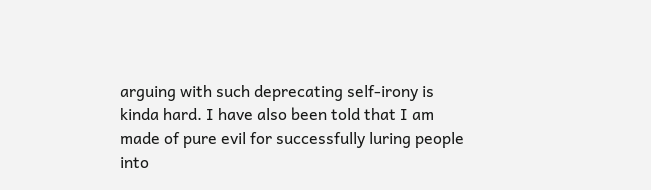arguing with such deprecating self-irony is kinda hard. I have also been told that I am made of pure evil for successfully luring people into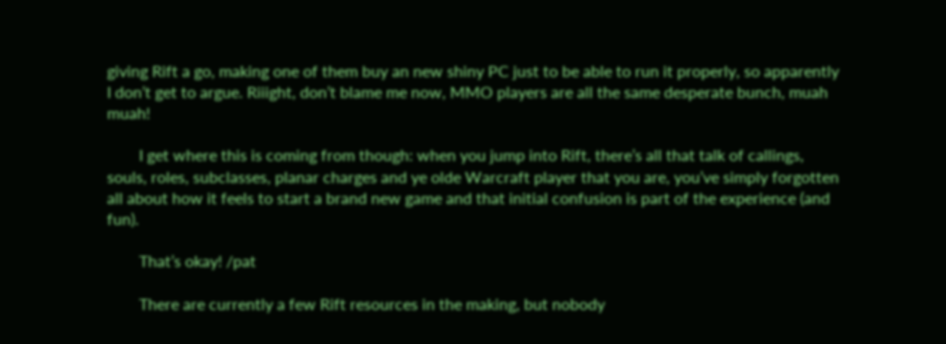giving Rift a go, making one of them buy an new shiny PC just to be able to run it properly, so apparently I don’t get to argue. Riiight, don’t blame me now, MMO players are all the same desperate bunch, muah muah!

        I get where this is coming from though: when you jump into Rift, there’s all that talk of callings, souls, roles, subclasses, planar charges and ye olde Warcraft player that you are, you’ve simply forgotten all about how it feels to start a brand new game and that initial confusion is part of the experience (and fun).

        That’s okay! /pat

        There are currently a few Rift resources in the making, but nobody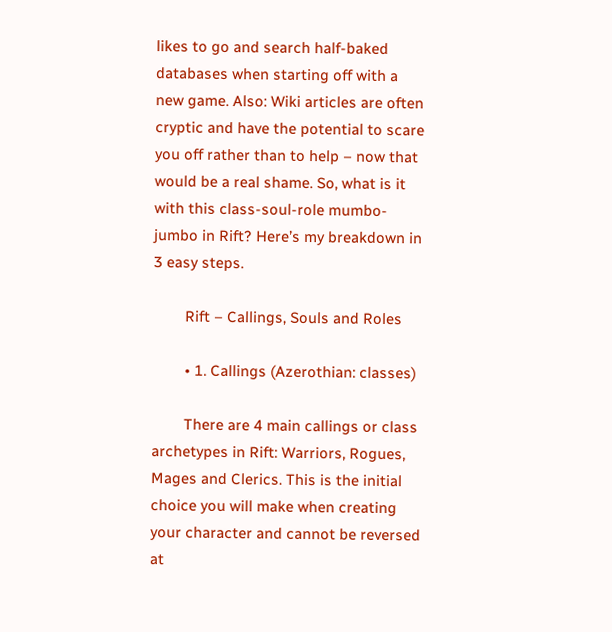likes to go and search half-baked databases when starting off with a new game. Also: Wiki articles are often cryptic and have the potential to scare you off rather than to help – now that would be a real shame. So, what is it with this class-soul-role mumbo-jumbo in Rift? Here’s my breakdown in 3 easy steps.

        Rift – Callings, Souls and Roles

        • 1. Callings (Azerothian: classes)

        There are 4 main callings or class archetypes in Rift: Warriors, Rogues, Mages and Clerics. This is the initial choice you will make when creating your character and cannot be reversed at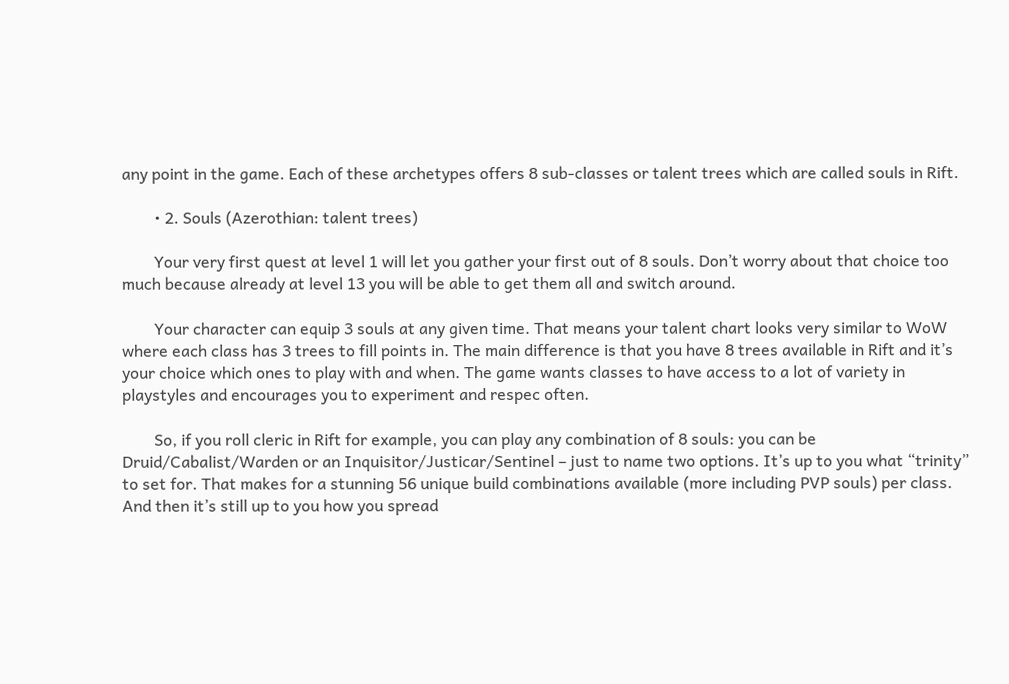any point in the game. Each of these archetypes offers 8 sub-classes or talent trees which are called souls in Rift.

        • 2. Souls (Azerothian: talent trees)

        Your very first quest at level 1 will let you gather your first out of 8 souls. Don’t worry about that choice too much because already at level 13 you will be able to get them all and switch around.

        Your character can equip 3 souls at any given time. That means your talent chart looks very similar to WoW where each class has 3 trees to fill points in. The main difference is that you have 8 trees available in Rift and it’s your choice which ones to play with and when. The game wants classes to have access to a lot of variety in playstyles and encourages you to experiment and respec often.

        So, if you roll cleric in Rift for example, you can play any combination of 8 souls: you can be Druid/Cabalist/Warden or an Inquisitor/Justicar/Sentinel – just to name two options. It’s up to you what “trinity” to set for. That makes for a stunning 56 unique build combinations available (more including PVP souls) per class. And then it’s still up to you how you spread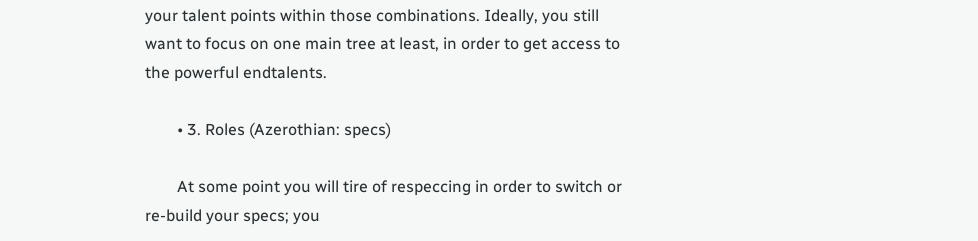your talent points within those combinations. Ideally, you still want to focus on one main tree at least, in order to get access to the powerful endtalents.

        • 3. Roles (Azerothian: specs)

        At some point you will tire of respeccing in order to switch or re-build your specs; you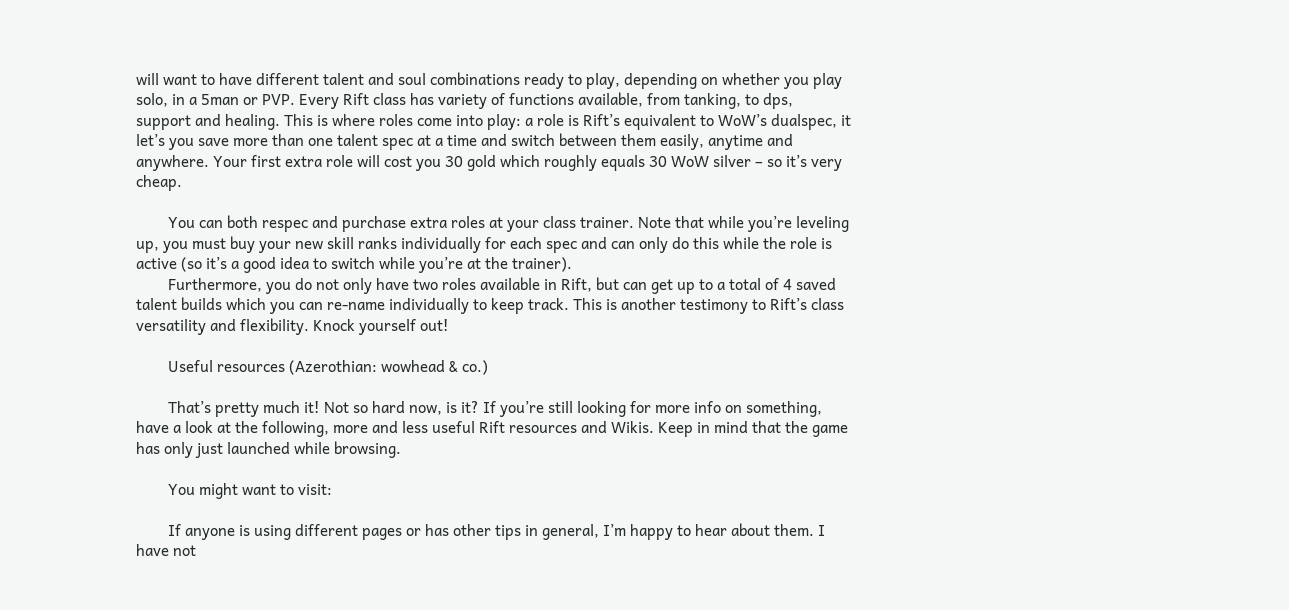will want to have different talent and soul combinations ready to play, depending on whether you play solo, in a 5man or PVP. Every Rift class has variety of functions available, from tanking, to dps, support and healing. This is where roles come into play: a role is Rift’s equivalent to WoW’s dualspec, it let’s you save more than one talent spec at a time and switch between them easily, anytime and anywhere. Your first extra role will cost you 30 gold which roughly equals 30 WoW silver – so it’s very cheap.

        You can both respec and purchase extra roles at your class trainer. Note that while you’re leveling up, you must buy your new skill ranks individually for each spec and can only do this while the role is active (so it’s a good idea to switch while you’re at the trainer).
        Furthermore, you do not only have two roles available in Rift, but can get up to a total of 4 saved talent builds which you can re-name individually to keep track. This is another testimony to Rift’s class versatility and flexibility. Knock yourself out!

        Useful resources (Azerothian: wowhead & co.)

        That’s pretty much it! Not so hard now, is it? If you’re still looking for more info on something, have a look at the following, more and less useful Rift resources and Wikis. Keep in mind that the game has only just launched while browsing.

        You might want to visit:

        If anyone is using different pages or has other tips in general, I’m happy to hear about them. I have not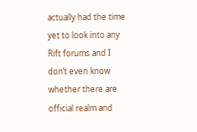actually had the time yet to look into any Rift forums and I don’t even know whether there are official realm and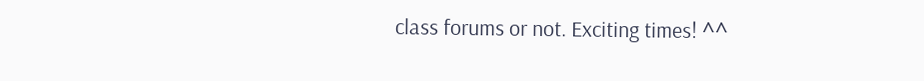class forums or not. Exciting times! ^^